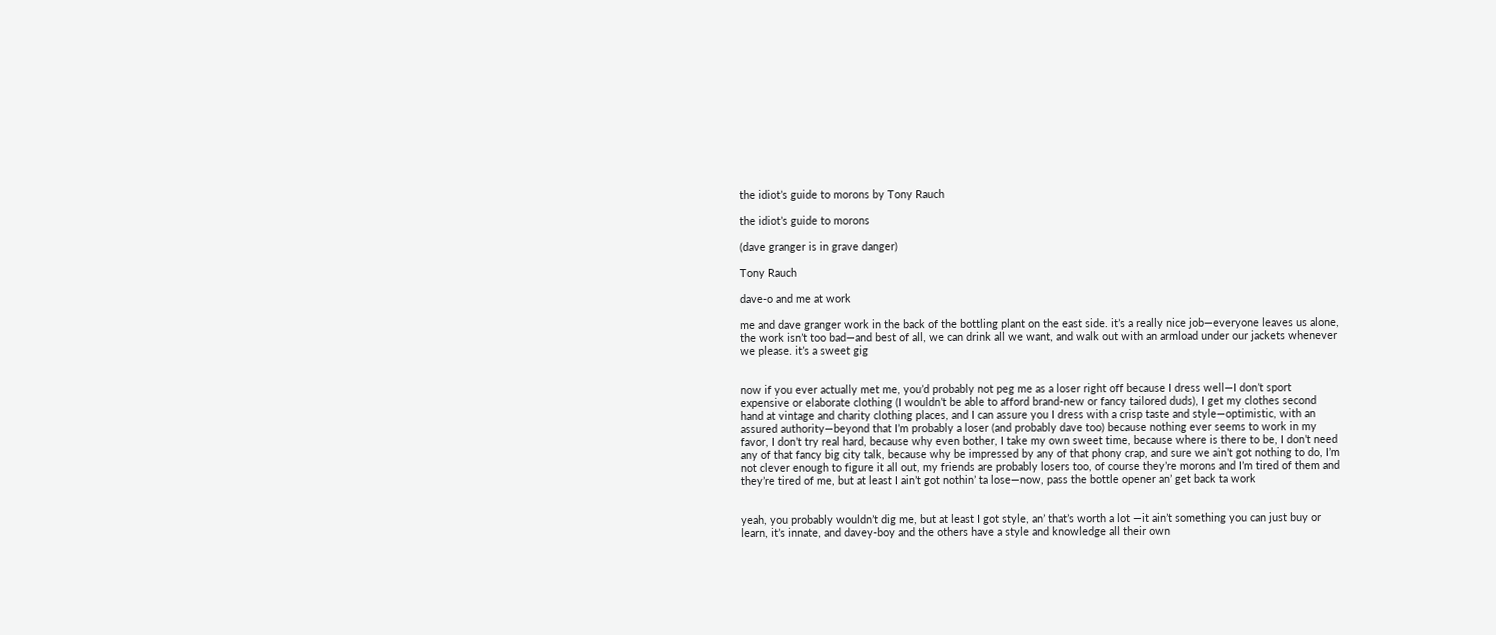the idiot’s guide to morons by Tony Rauch

the idiot’s guide to morons

(dave granger is in grave danger)

Tony Rauch

dave-o and me at work

me and dave granger work in the back of the bottling plant on the east side. it’s a really nice job—everyone leaves us alone, the work isn’t too bad—and best of all, we can drink all we want, and walk out with an armload under our jackets whenever we please. it’s a sweet gig


now if you ever actually met me, you’d probably not peg me as a loser right off because I dress well—I don’t sport expensive or elaborate clothing (I wouldn’t be able to afford brand-new or fancy tailored duds), I get my clothes second hand at vintage and charity clothing places, and I can assure you I dress with a crisp taste and style—optimistic, with an assured authority—beyond that I’m probably a loser (and probably dave too) because nothing ever seems to work in my favor, I don’t try real hard, because why even bother, I take my own sweet time, because where is there to be, I don’t need any of that fancy big city talk, because why be impressed by any of that phony crap, and sure we ain’t got nothing to do, I’m not clever enough to figure it all out, my friends are probably losers too, of course they’re morons and I’m tired of them and they’re tired of me, but at least I ain’t got nothin’ ta lose—now, pass the bottle opener an’ get back ta work


yeah, you probably wouldn’t dig me, but at least I got style, an’ that’s worth a lot —it ain’t something you can just buy or learn, it’s innate, and davey-boy and the others have a style and knowledge all their own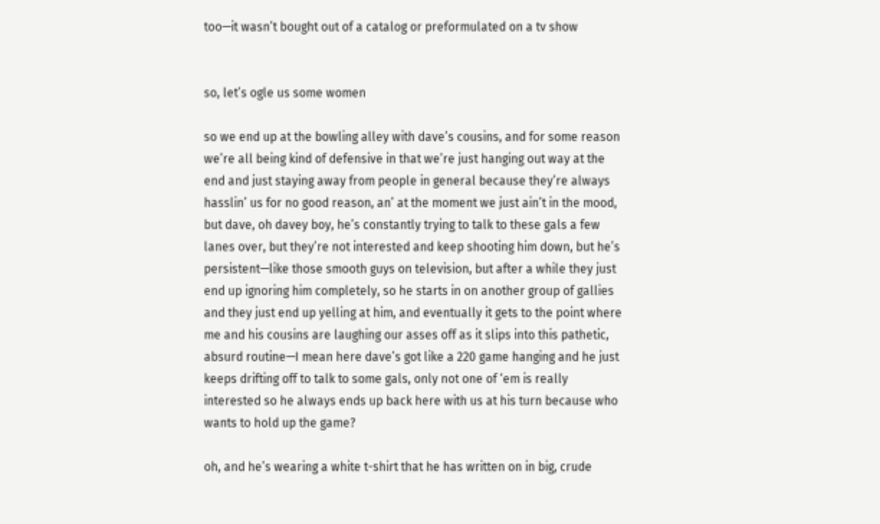too—it wasn’t bought out of a catalog or preformulated on a tv show


so, let’s ogle us some women

so we end up at the bowling alley with dave’s cousins, and for some reason we’re all being kind of defensive in that we’re just hanging out way at the end and just staying away from people in general because they’re always hasslin’ us for no good reason, an’ at the moment we just ain’t in the mood, but dave, oh davey boy, he’s constantly trying to talk to these gals a few lanes over, but they’re not interested and keep shooting him down, but he’s persistent—like those smooth guys on television, but after a while they just end up ignoring him completely, so he starts in on another group of gallies and they just end up yelling at him, and eventually it gets to the point where me and his cousins are laughing our asses off as it slips into this pathetic, absurd routine—I mean here dave’s got like a 220 game hanging and he just keeps drifting off to talk to some gals, only not one of ‘em is really interested so he always ends up back here with us at his turn because who wants to hold up the game?

oh, and he’s wearing a white t-shirt that he has written on in big, crude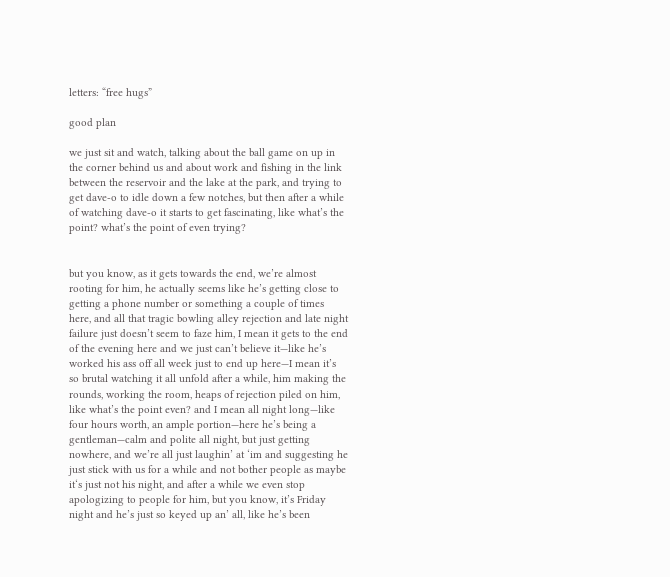letters: “free hugs”

good plan

we just sit and watch, talking about the ball game on up in the corner behind us and about work and fishing in the link between the reservoir and the lake at the park, and trying to get dave-o to idle down a few notches, but then after a while of watching dave-o it starts to get fascinating, like what’s the point? what’s the point of even trying?


but you know, as it gets towards the end, we’re almost rooting for him, he actually seems like he’s getting close to getting a phone number or something a couple of times here, and all that tragic bowling alley rejection and late night failure just doesn’t seem to faze him, I mean it gets to the end of the evening here and we just can’t believe it—like he’s worked his ass off all week just to end up here—I mean it’s so brutal watching it all unfold after a while, him making the rounds, working the room, heaps of rejection piled on him, like what’s the point even? and I mean all night long—like four hours worth, an ample portion—here he’s being a gentleman—calm and polite all night, but just getting nowhere, and we’re all just laughin’ at ‘im and suggesting he just stick with us for a while and not bother people as maybe it‘s just not his night, and after a while we even stop apologizing to people for him, but you know, it’s Friday night and he’s just so keyed up an’ all, like he’s been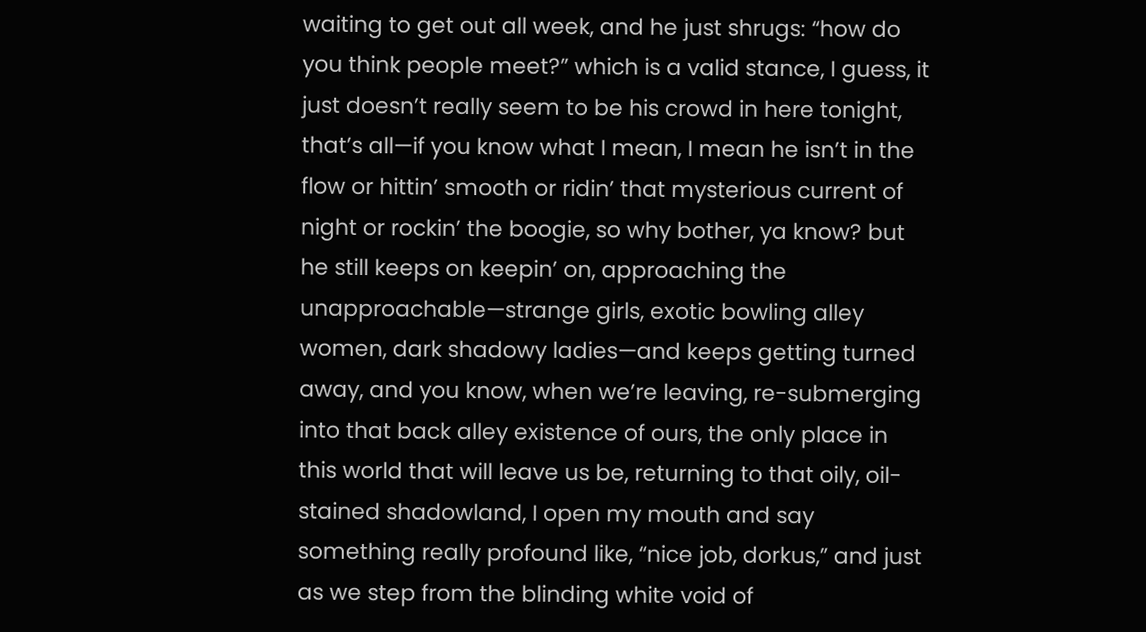waiting to get out all week, and he just shrugs: “how do you think people meet?” which is a valid stance, I guess, it just doesn’t really seem to be his crowd in here tonight, that’s all—if you know what I mean, I mean he isn’t in the flow or hittin’ smooth or ridin’ that mysterious current of night or rockin’ the boogie, so why bother, ya know? but he still keeps on keepin’ on, approaching the unapproachable—strange girls, exotic bowling alley women, dark shadowy ladies—and keeps getting turned away, and you know, when we’re leaving, re-submerging into that back alley existence of ours, the only place in this world that will leave us be, returning to that oily, oil-stained shadowland, I open my mouth and say something really profound like, “nice job, dorkus,” and just as we step from the blinding white void of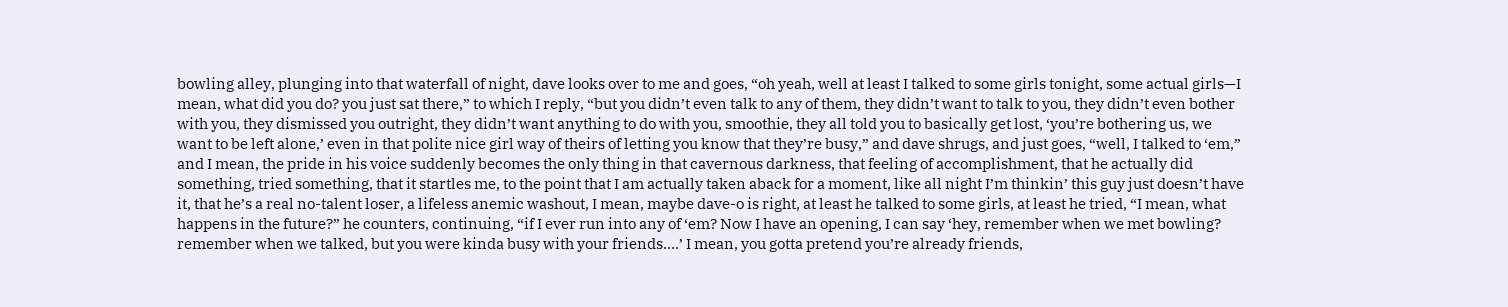bowling alley, plunging into that waterfall of night, dave looks over to me and goes, “oh yeah, well at least I talked to some girls tonight, some actual girls—I mean, what did you do? you just sat there,” to which I reply, “but you didn’t even talk to any of them, they didn’t want to talk to you, they didn’t even bother with you, they dismissed you outright, they didn’t want anything to do with you, smoothie, they all told you to basically get lost, ‘you’re bothering us, we want to be left alone,’ even in that polite nice girl way of theirs of letting you know that they’re busy,” and dave shrugs, and just goes, “well, I talked to ‘em,” and I mean, the pride in his voice suddenly becomes the only thing in that cavernous darkness, that feeling of accomplishment, that he actually did something, tried something, that it startles me, to the point that I am actually taken aback for a moment, like all night I’m thinkin’ this guy just doesn’t have it, that he’s a real no-talent loser, a lifeless anemic washout, I mean, maybe dave-o is right, at least he talked to some girls, at least he tried, “I mean, what happens in the future?” he counters, continuing, “if I ever run into any of ‘em? Now I have an opening, I can say ‘hey, remember when we met bowling? remember when we talked, but you were kinda busy with your friends….’ I mean, you gotta pretend you’re already friends,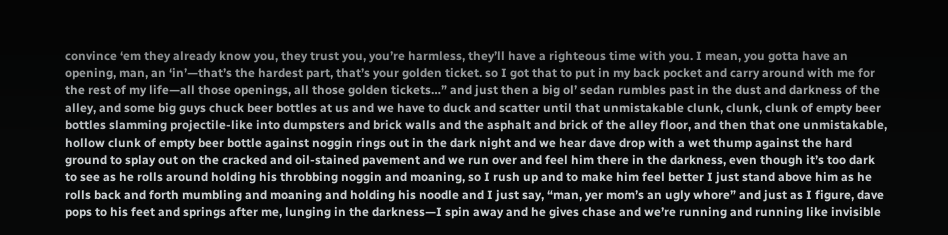convince ‘em they already know you, they trust you, you’re harmless, they’ll have a righteous time with you. I mean, you gotta have an opening, man, an ‘in’—that’s the hardest part, that’s your golden ticket. so I got that to put in my back pocket and carry around with me for the rest of my life—all those openings, all those golden tickets…” and just then a big ol’ sedan rumbles past in the dust and darkness of the alley, and some big guys chuck beer bottles at us and we have to duck and scatter until that unmistakable clunk, clunk, clunk of empty beer bottles slamming projectile-like into dumpsters and brick walls and the asphalt and brick of the alley floor, and then that one unmistakable, hollow clunk of empty beer bottle against noggin rings out in the dark night and we hear dave drop with a wet thump against the hard ground to splay out on the cracked and oil-stained pavement and we run over and feel him there in the darkness, even though it’s too dark to see as he rolls around holding his throbbing noggin and moaning, so I rush up and to make him feel better I just stand above him as he rolls back and forth mumbling and moaning and holding his noodle and I just say, “man, yer mom’s an ugly whore” and just as I figure, dave pops to his feet and springs after me, lunging in the darkness—I spin away and he gives chase and we’re running and running like invisible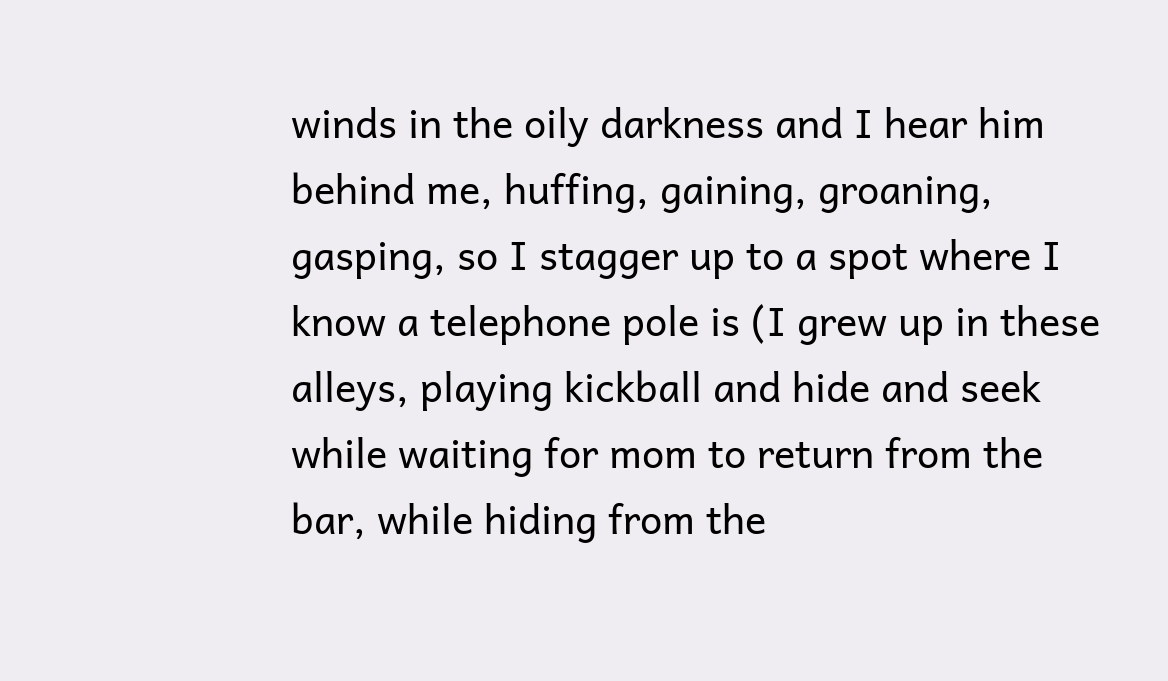winds in the oily darkness and I hear him behind me, huffing, gaining, groaning, gasping, so I stagger up to a spot where I know a telephone pole is (I grew up in these alleys, playing kickball and hide and seek while waiting for mom to return from the bar, while hiding from the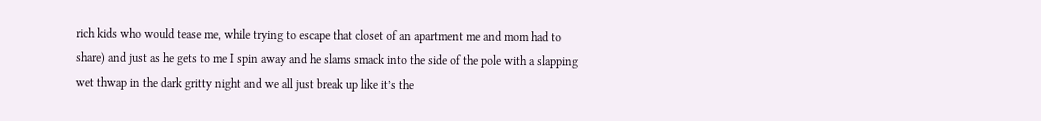rich kids who would tease me, while trying to escape that closet of an apartment me and mom had to share) and just as he gets to me I spin away and he slams smack into the side of the pole with a slapping wet thwap in the dark gritty night and we all just break up like it’s the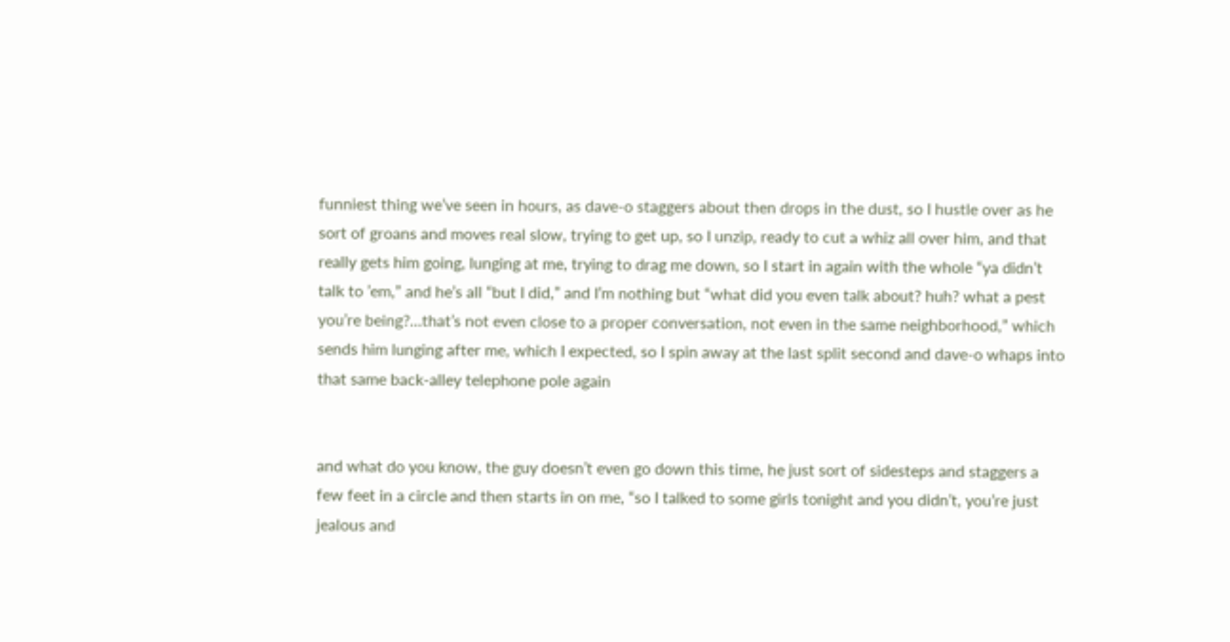funniest thing we’ve seen in hours, as dave-o staggers about then drops in the dust, so I hustle over as he sort of groans and moves real slow, trying to get up, so I unzip, ready to cut a whiz all over him, and that really gets him going, lunging at me, trying to drag me down, so I start in again with the whole “ya didn’t talk to ’em,” and he’s all “but I did,” and I’m nothing but “what did you even talk about? huh? what a pest you’re being?…that’s not even close to a proper conversation, not even in the same neighborhood,” which sends him lunging after me, which I expected, so I spin away at the last split second and dave-o whaps into that same back-alley telephone pole again


and what do you know, the guy doesn’t even go down this time, he just sort of sidesteps and staggers a few feet in a circle and then starts in on me, “so I talked to some girls tonight and you didn’t, you’re just jealous and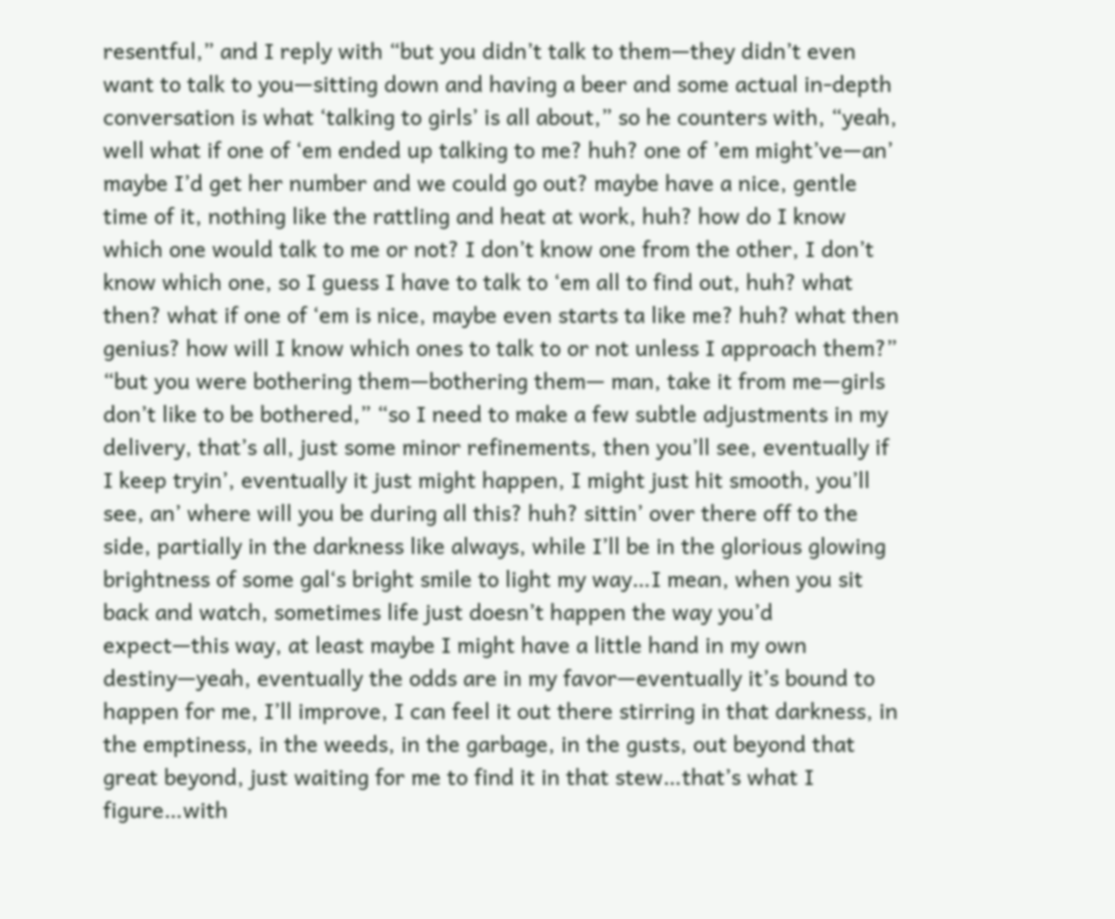resentful,” and I reply with “but you didn’t talk to them—they didn’t even want to talk to you—sitting down and having a beer and some actual in-depth conversation is what ‘talking to girls’ is all about,” so he counters with, “yeah, well what if one of ‘em ended up talking to me? huh? one of ’em might’ve—an’ maybe I’d get her number and we could go out? maybe have a nice, gentle time of it, nothing like the rattling and heat at work, huh? how do I know which one would talk to me or not? I don’t know one from the other, I don’t know which one, so I guess I have to talk to ‘em all to find out, huh? what then? what if one of ‘em is nice, maybe even starts ta like me? huh? what then genius? how will I know which ones to talk to or not unless I approach them?” “but you were bothering them—bothering them— man, take it from me—girls don’t like to be bothered,” “so I need to make a few subtle adjustments in my delivery, that’s all, just some minor refinements, then you’ll see, eventually if I keep tryin’, eventually it just might happen, I might just hit smooth, you’ll see, an’ where will you be during all this? huh? sittin’ over there off to the side, partially in the darkness like always, while I’ll be in the glorious glowing brightness of some gal‘s bright smile to light my way…I mean, when you sit back and watch, sometimes life just doesn’t happen the way you’d expect—this way, at least maybe I might have a little hand in my own destiny—yeah, eventually the odds are in my favor—eventually it’s bound to happen for me, I’ll improve, I can feel it out there stirring in that darkness, in the emptiness, in the weeds, in the garbage, in the gusts, out beyond that great beyond, just waiting for me to find it in that stew…that’s what I figure…with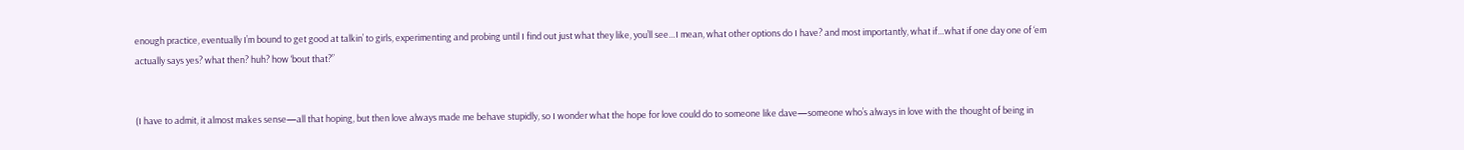enough practice, eventually I’m bound to get good at talkin’ to girls, experimenting and probing until I find out just what they like, you’ll see…I mean, what other options do I have? and most importantly, what if…what if one day one of ‘em actually says yes? what then? huh? how ‘bout that?”


(I have to admit, it almost makes sense—all that hoping, but then love always made me behave stupidly, so I wonder what the hope for love could do to someone like dave—someone who’s always in love with the thought of being in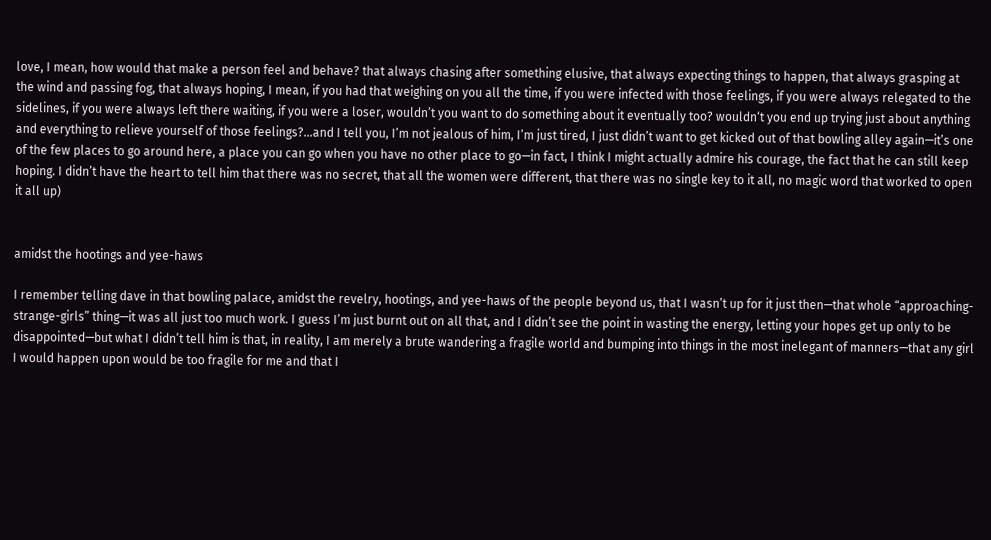love, I mean, how would that make a person feel and behave? that always chasing after something elusive, that always expecting things to happen, that always grasping at the wind and passing fog, that always hoping, I mean, if you had that weighing on you all the time, if you were infected with those feelings, if you were always relegated to the sidelines, if you were always left there waiting, if you were a loser, wouldn’t you want to do something about it eventually too? wouldn‘t you end up trying just about anything and everything to relieve yourself of those feelings?…and I tell you, I’m not jealous of him, I’m just tired, I just didn’t want to get kicked out of that bowling alley again—it’s one of the few places to go around here, a place you can go when you have no other place to go—in fact, I think I might actually admire his courage, the fact that he can still keep hoping. I didn’t have the heart to tell him that there was no secret, that all the women were different, that there was no single key to it all, no magic word that worked to open it all up)


amidst the hootings and yee-haws

I remember telling dave in that bowling palace, amidst the revelry, hootings, and yee-haws of the people beyond us, that I wasn’t up for it just then—that whole “approaching-strange-girls” thing—it was all just too much work. I guess I’m just burnt out on all that, and I didn’t see the point in wasting the energy, letting your hopes get up only to be disappointed—but what I didn’t tell him is that, in reality, I am merely a brute wandering a fragile world and bumping into things in the most inelegant of manners—that any girl I would happen upon would be too fragile for me and that I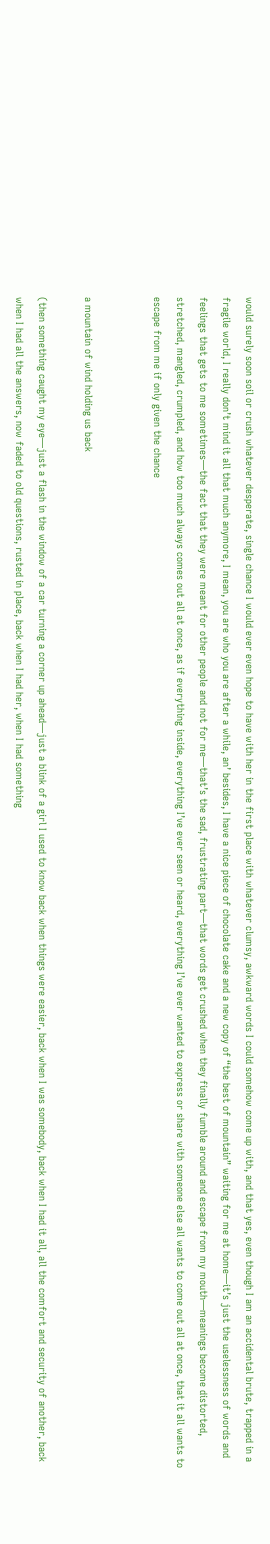would surely soon soil or crush whatever desperate, single chance I would ever even hope to have with her in the first place with whatever clumsy, awkward words I could somehow come up with, and that yes, even though I am an accidental brute, trapped in a fragile world, I really don’t mind it all that much anymore, I mean, you are who you are after a while, an’ besides, I have a nice piece of chocolate cake and a new copy of “the best of mountain” waiting for me at home—it’s just the uselessness of words and feelings that gets to me sometimes—the fact that they were meant for other people and not for me—that’s the sad, frustrating part—that words get crushed when they finally fumble around and escape from my mouth—meanings become distorted, stretched, mangled, crumpled, and how too much always comes out all at once, as if everything inside, everything I’ve ever seen or heard, everything I’ve ever wanted to express or share with someone else all wants to come out all at once, that it all wants to escape from me if only given the chance


a mountain of wind holding us back

(then something caught my eye—just a flash in the window of a car turning a corner up ahead—just a blink of a girl I used to know back when things were easier, back when I was somebody, back when I had it all, all the comfort and security of another, back when I had all the answers, now faded to old questions, rusted in place, back when I had her, when I had something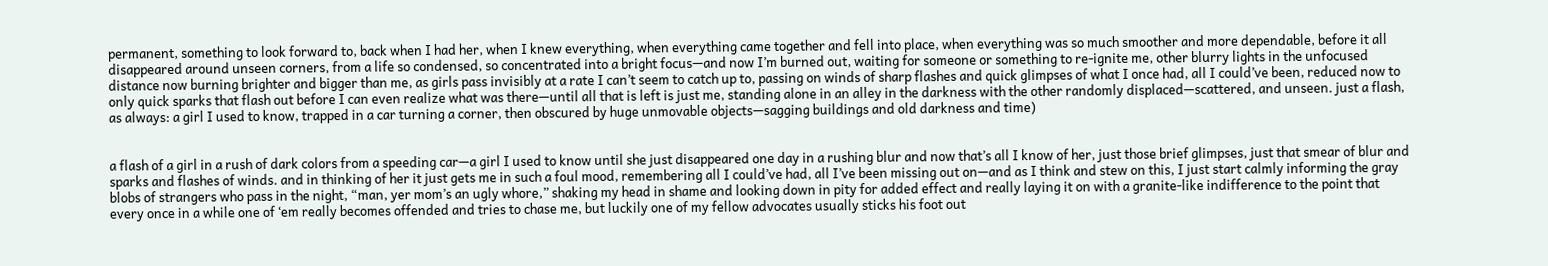permanent, something to look forward to, back when I had her, when I knew everything, when everything came together and fell into place, when everything was so much smoother and more dependable, before it all disappeared around unseen corners, from a life so condensed, so concentrated into a bright focus—and now I’m burned out, waiting for someone or something to re-ignite me, other blurry lights in the unfocused distance now burning brighter and bigger than me, as girls pass invisibly at a rate I can’t seem to catch up to, passing on winds of sharp flashes and quick glimpses of what I once had, all I could’ve been, reduced now to only quick sparks that flash out before I can even realize what was there—until all that is left is just me, standing alone in an alley in the darkness with the other randomly displaced—scattered, and unseen. just a flash, as always: a girl I used to know, trapped in a car turning a corner, then obscured by huge unmovable objects—sagging buildings and old darkness and time)


a flash of a girl in a rush of dark colors from a speeding car—a girl I used to know until she just disappeared one day in a rushing blur and now that’s all I know of her, just those brief glimpses, just that smear of blur and sparks and flashes of winds. and in thinking of her it just gets me in such a foul mood, remembering all I could’ve had, all I’ve been missing out on—and as I think and stew on this, I just start calmly informing the gray blobs of strangers who pass in the night, “man, yer mom’s an ugly whore,” shaking my head in shame and looking down in pity for added effect and really laying it on with a granite-like indifference to the point that every once in a while one of ‘em really becomes offended and tries to chase me, but luckily one of my fellow advocates usually sticks his foot out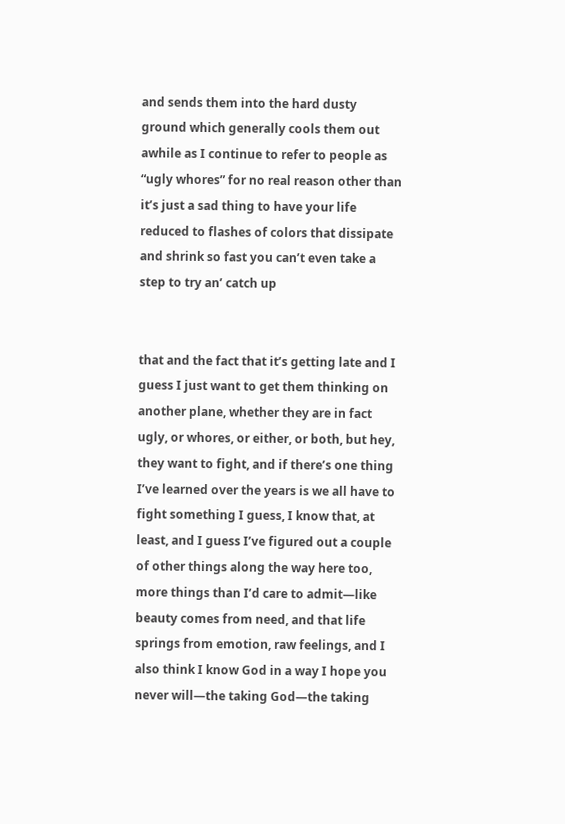and sends them into the hard dusty ground which generally cools them out awhile as I continue to refer to people as “ugly whores” for no real reason other than it’s just a sad thing to have your life reduced to flashes of colors that dissipate and shrink so fast you can’t even take a step to try an’ catch up


that and the fact that it’s getting late and I guess I just want to get them thinking on another plane, whether they are in fact ugly, or whores, or either, or both, but hey, they want to fight, and if there’s one thing I’ve learned over the years is we all have to fight something I guess, I know that, at least, and I guess I’ve figured out a couple of other things along the way here too, more things than I’d care to admit—like beauty comes from need, and that life springs from emotion, raw feelings, and I also think I know God in a way I hope you never will—the taking God—the taking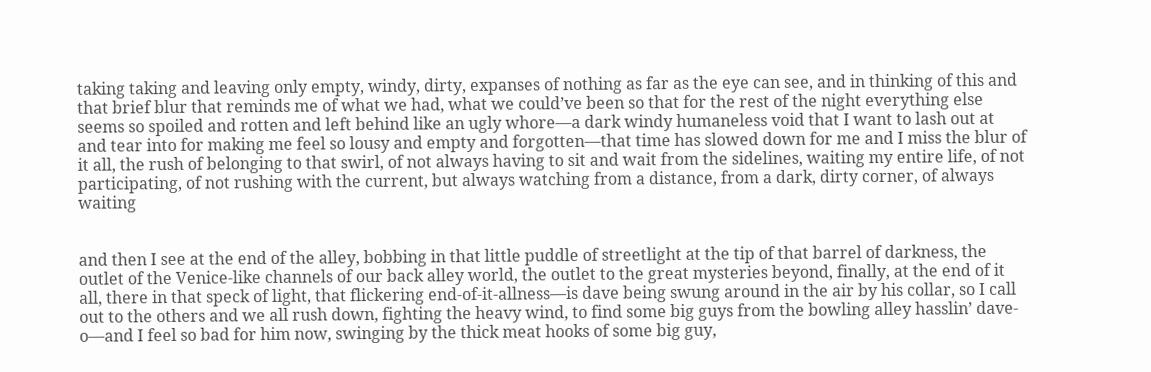taking taking and leaving only empty, windy, dirty, expanses of nothing as far as the eye can see, and in thinking of this and that brief blur that reminds me of what we had, what we could’ve been so that for the rest of the night everything else seems so spoiled and rotten and left behind like an ugly whore—a dark windy humaneless void that I want to lash out at and tear into for making me feel so lousy and empty and forgotten—that time has slowed down for me and I miss the blur of it all, the rush of belonging to that swirl, of not always having to sit and wait from the sidelines, waiting my entire life, of not participating, of not rushing with the current, but always watching from a distance, from a dark, dirty corner, of always waiting


and then I see at the end of the alley, bobbing in that little puddle of streetlight at the tip of that barrel of darkness, the outlet of the Venice-like channels of our back alley world, the outlet to the great mysteries beyond, finally, at the end of it all, there in that speck of light, that flickering end-of-it-allness—is dave being swung around in the air by his collar, so I call out to the others and we all rush down, fighting the heavy wind, to find some big guys from the bowling alley hasslin’ dave-o—and I feel so bad for him now, swinging by the thick meat hooks of some big guy,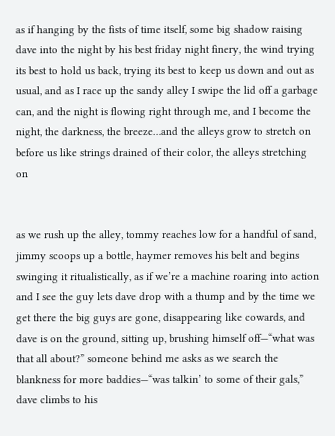as if hanging by the fists of time itself, some big shadow raising dave into the night by his best friday night finery, the wind trying its best to hold us back, trying its best to keep us down and out as usual, and as I race up the sandy alley I swipe the lid off a garbage can, and the night is flowing right through me, and I become the night, the darkness, the breeze…and the alleys grow to stretch on before us like strings drained of their color, the alleys stretching on


as we rush up the alley, tommy reaches low for a handful of sand, jimmy scoops up a bottle, haymer removes his belt and begins swinging it ritualistically, as if we’re a machine roaring into action and I see the guy lets dave drop with a thump and by the time we get there the big guys are gone, disappearing like cowards, and dave is on the ground, sitting up, brushing himself off—“what was that all about?” someone behind me asks as we search the blankness for more baddies—“was talkin’ to some of their gals,” dave climbs to his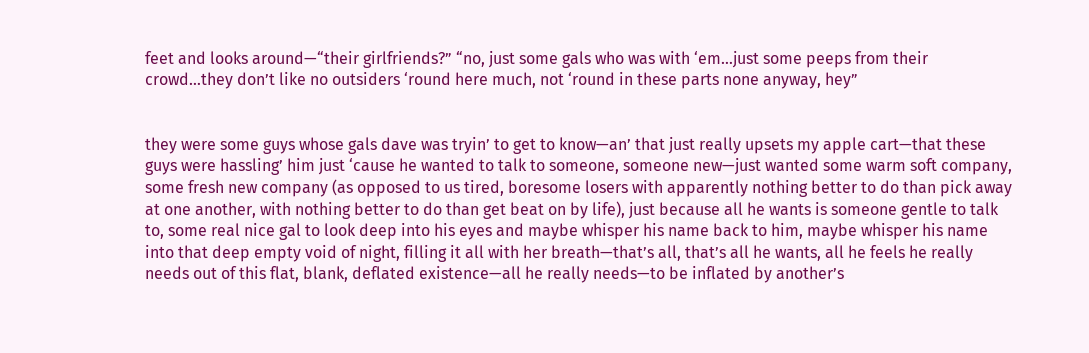feet and looks around—“their girlfriends?” “no, just some gals who was with ‘em…just some peeps from their crowd…they don’t like no outsiders ‘round here much, not ‘round in these parts none anyway, hey”


they were some guys whose gals dave was tryin’ to get to know—an’ that just really upsets my apple cart—that these guys were hassling’ him just ‘cause he wanted to talk to someone, someone new—just wanted some warm soft company, some fresh new company (as opposed to us tired, boresome losers with apparently nothing better to do than pick away at one another, with nothing better to do than get beat on by life), just because all he wants is someone gentle to talk to, some real nice gal to look deep into his eyes and maybe whisper his name back to him, maybe whisper his name into that deep empty void of night, filling it all with her breath—that’s all, that’s all he wants, all he feels he really needs out of this flat, blank, deflated existence—all he really needs—to be inflated by another’s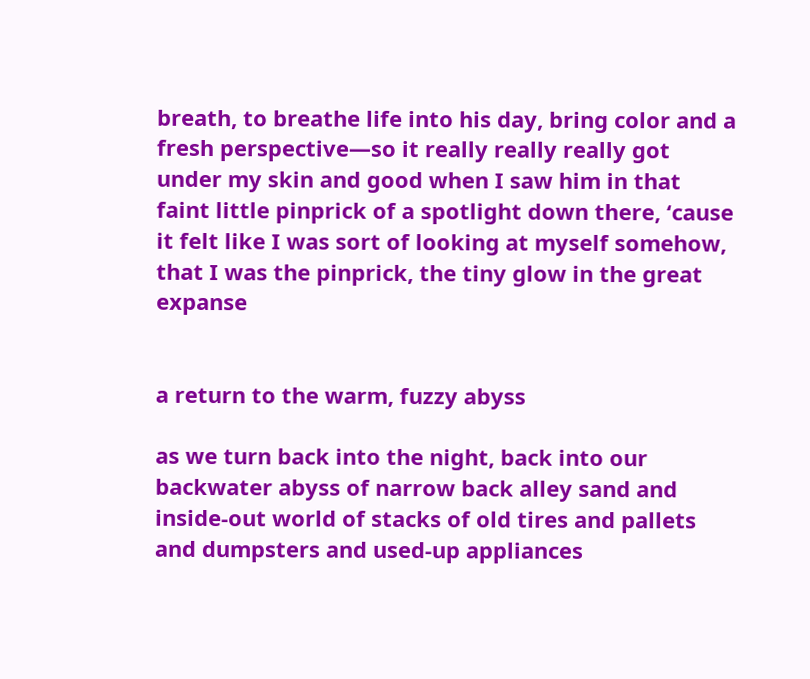breath, to breathe life into his day, bring color and a fresh perspective—so it really really really got under my skin and good when I saw him in that faint little pinprick of a spotlight down there, ‘cause it felt like I was sort of looking at myself somehow, that I was the pinprick, the tiny glow in the great expanse


a return to the warm, fuzzy abyss

as we turn back into the night, back into our backwater abyss of narrow back alley sand and inside-out world of stacks of old tires and pallets and dumpsters and used-up appliances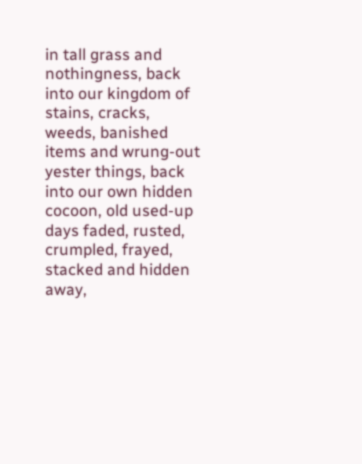in tall grass and nothingness, back into our kingdom of stains, cracks, weeds, banished items and wrung-out yester things, back into our own hidden cocoon, old used-up days faded, rusted, crumpled, frayed, stacked and hidden away,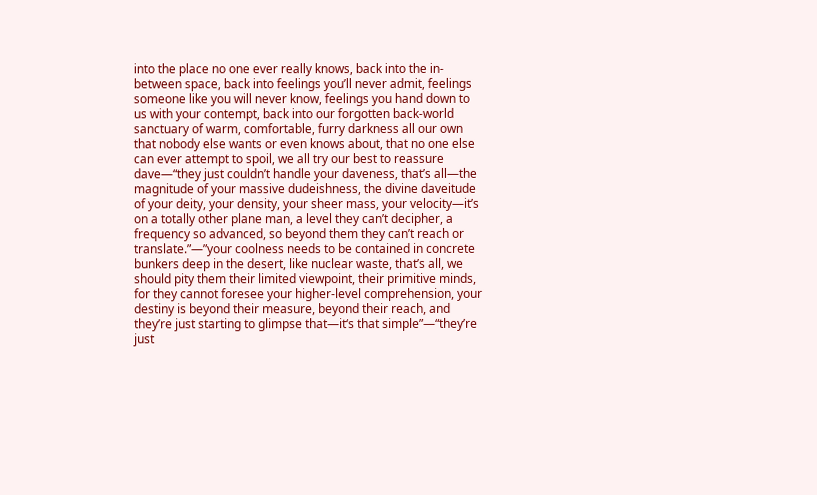into the place no one ever really knows, back into the in-between space, back into feelings you’ll never admit, feelings someone like you will never know, feelings you hand down to us with your contempt, back into our forgotten back-world sanctuary of warm, comfortable, furry darkness all our own that nobody else wants or even knows about, that no one else can ever attempt to spoil, we all try our best to reassure dave—“they just couldn’t handle your daveness, that’s all—the magnitude of your massive dudeishness, the divine daveitude of your deity, your density, your sheer mass, your velocity—it’s on a totally other plane man, a level they can’t decipher, a frequency so advanced, so beyond them they can’t reach or translate.”—”your coolness needs to be contained in concrete bunkers deep in the desert, like nuclear waste, that’s all, we should pity them their limited viewpoint, their primitive minds, for they cannot foresee your higher-level comprehension, your destiny is beyond their measure, beyond their reach, and they’re just starting to glimpse that—it‘s that simple”—“they’re just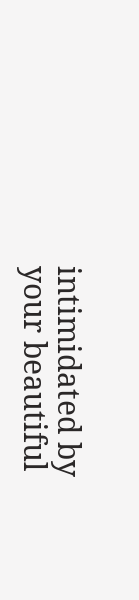intimidated by your beautiful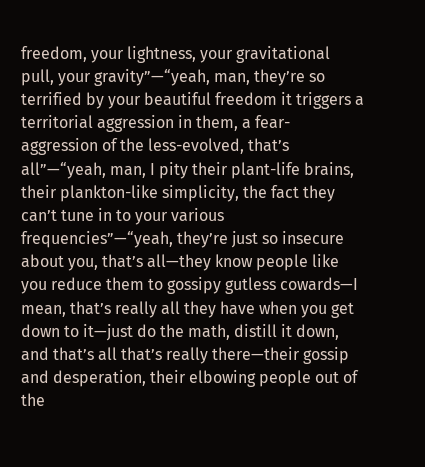freedom, your lightness, your gravitational pull, your gravity”—“yeah, man, they’re so terrified by your beautiful freedom it triggers a territorial aggression in them, a fear-aggression of the less-evolved, that’s all”—“yeah, man, I pity their plant-life brains, their plankton-like simplicity, the fact they can’t tune in to your various frequencies”—“yeah, they’re just so insecure about you, that’s all—they know people like you reduce them to gossipy gutless cowards—I mean, that’s really all they have when you get down to it—just do the math, distill it down, and that’s all that’s really there—their gossip and desperation, their elbowing people out of the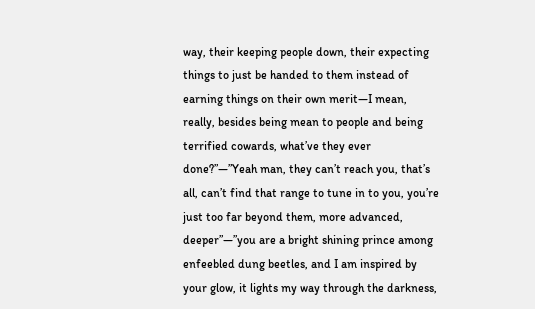way, their keeping people down, their expecting things to just be handed to them instead of earning things on their own merit—I mean, really, besides being mean to people and being terrified cowards, what’ve they ever done?”—”Yeah man, they can’t reach you, that’s all, can’t find that range to tune in to you, you’re just too far beyond them, more advanced, deeper”—”you are a bright shining prince among enfeebled dung beetles, and I am inspired by your glow, it lights my way through the darkness,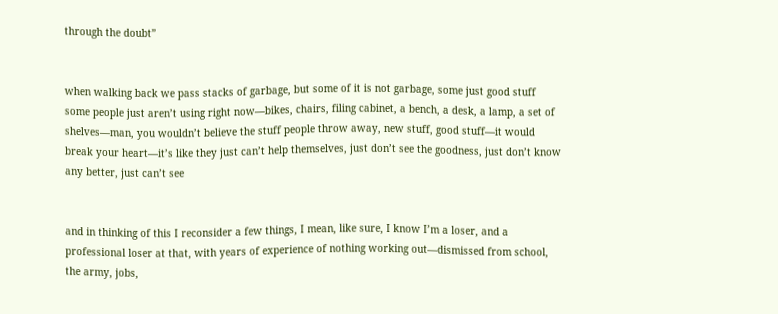through the doubt”


when walking back we pass stacks of garbage, but some of it is not garbage, some just good stuff some people just aren’t using right now—bikes, chairs, filing cabinet, a bench, a desk, a lamp, a set of shelves—man, you wouldn’t believe the stuff people throw away, new stuff, good stuff—it would break your heart—it’s like they just can’t help themselves, just don’t see the goodness, just don’t know any better, just can’t see


and in thinking of this I reconsider a few things, I mean, like sure, I know I’m a loser, and a professional loser at that, with years of experience of nothing working out—dismissed from school, the army, jobs,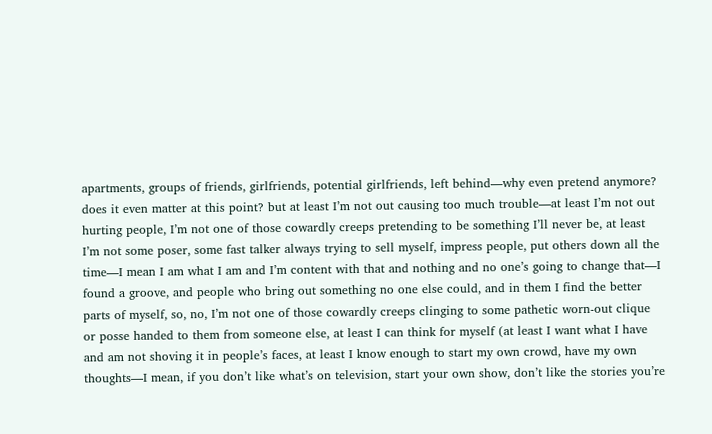apartments, groups of friends, girlfriends, potential girlfriends, left behind—why even pretend anymore? does it even matter at this point? but at least I’m not out causing too much trouble—at least I’m not out hurting people, I’m not one of those cowardly creeps pretending to be something I’ll never be, at least I’m not some poser, some fast talker always trying to sell myself, impress people, put others down all the time—I mean I am what I am and I’m content with that and nothing and no one’s going to change that—I found a groove, and people who bring out something no one else could, and in them I find the better parts of myself, so, no, I’m not one of those cowardly creeps clinging to some pathetic worn-out clique or posse handed to them from someone else, at least I can think for myself (at least I want what I have and am not shoving it in people’s faces, at least I know enough to start my own crowd, have my own thoughts—I mean, if you don’t like what’s on television, start your own show, don’t like the stories you’re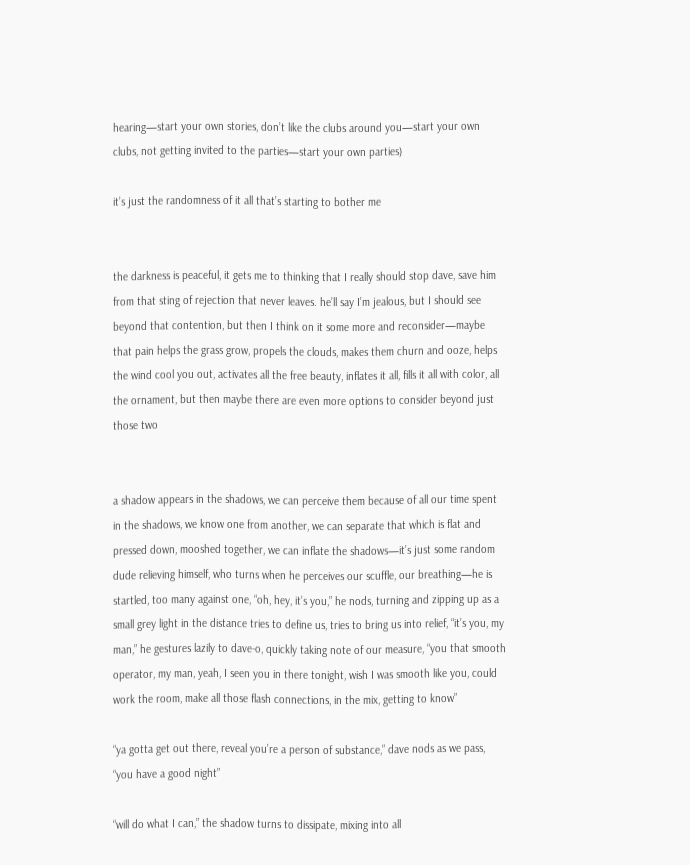hearing—start your own stories, don’t like the clubs around you—start your own clubs, not getting invited to the parties—start your own parties)

it’s just the randomness of it all that’s starting to bother me


the darkness is peaceful, it gets me to thinking that I really should stop dave, save him from that sting of rejection that never leaves. he’ll say I’m jealous, but I should see beyond that contention, but then I think on it some more and reconsider—maybe that pain helps the grass grow, propels the clouds, makes them churn and ooze, helps the wind cool you out, activates all the free beauty, inflates it all, fills it all with color, all the ornament, but then maybe there are even more options to consider beyond just those two


a shadow appears in the shadows, we can perceive them because of all our time spent in the shadows, we know one from another, we can separate that which is flat and pressed down, mooshed together, we can inflate the shadows—it’s just some random dude relieving himself, who turns when he perceives our scuffle, our breathing—he is startled, too many against one, “oh, hey, it’s you,” he nods, turning and zipping up as a small grey light in the distance tries to define us, tries to bring us into relief, “it’s you, my man,” he gestures lazily to dave-o, quickly taking note of our measure, “you that smooth operator, my man, yeah, I seen you in there tonight, wish I was smooth like you, could work the room, make all those flash connections, in the mix, getting to know”

“ya gotta get out there, reveal you’re a person of substance,” dave nods as we pass, “you have a good night”

“will do what I can,” the shadow turns to dissipate, mixing into all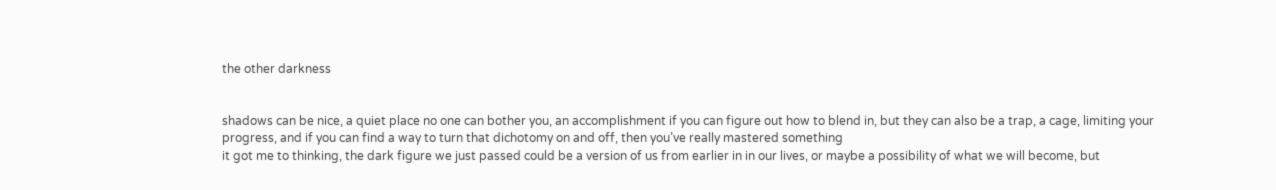the other darkness


shadows can be nice, a quiet place no one can bother you, an accomplishment if you can figure out how to blend in, but they can also be a trap, a cage, limiting your progress, and if you can find a way to turn that dichotomy on and off, then you’ve really mastered something
it got me to thinking, the dark figure we just passed could be a version of us from earlier in in our lives, or maybe a possibility of what we will become, but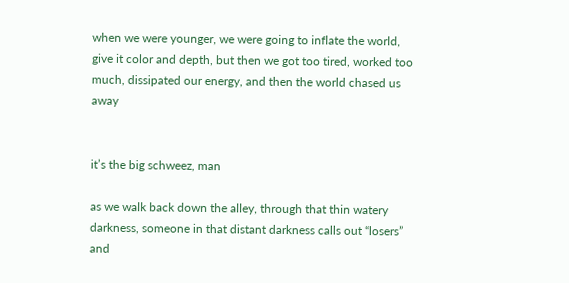when we were younger, we were going to inflate the world, give it color and depth, but then we got too tired, worked too much, dissipated our energy, and then the world chased us away


it’s the big schweez, man

as we walk back down the alley, through that thin watery darkness, someone in that distant darkness calls out “losers” and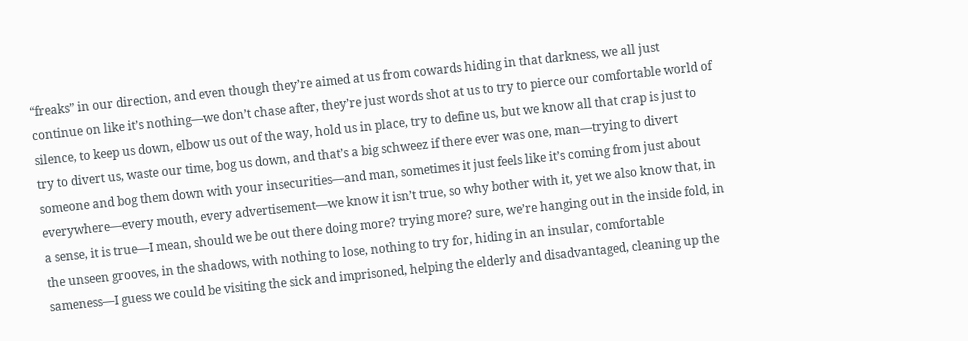“freaks” in our direction, and even though they’re aimed at us from cowards hiding in that darkness, we all just continue on like it’s nothing—we don’t chase after, they’re just words shot at us to try to pierce our comfortable world of silence, to keep us down, elbow us out of the way, hold us in place, try to define us, but we know all that crap is just to try to divert us, waste our time, bog us down, and that’s a big schweez if there ever was one, man—trying to divert someone and bog them down with your insecurities—and man, sometimes it just feels like it’s coming from just about everywhere—every mouth, every advertisement—we know it isn’t true, so why bother with it, yet we also know that, in a sense, it is true—I mean, should we be out there doing more? trying more? sure, we’re hanging out in the inside fold, in the unseen grooves, in the shadows, with nothing to lose, nothing to try for, hiding in an insular, comfortable sameness—I guess we could be visiting the sick and imprisoned, helping the elderly and disadvantaged, cleaning up the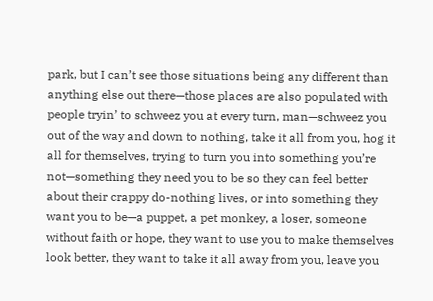park, but I can’t see those situations being any different than anything else out there—those places are also populated with people tryin’ to schweez you at every turn, man—schweez you out of the way and down to nothing, take it all from you, hog it all for themselves, trying to turn you into something you’re not—something they need you to be so they can feel better about their crappy do-nothing lives, or into something they want you to be—a puppet, a pet monkey, a loser, someone without faith or hope, they want to use you to make themselves look better, they want to take it all away from you, leave you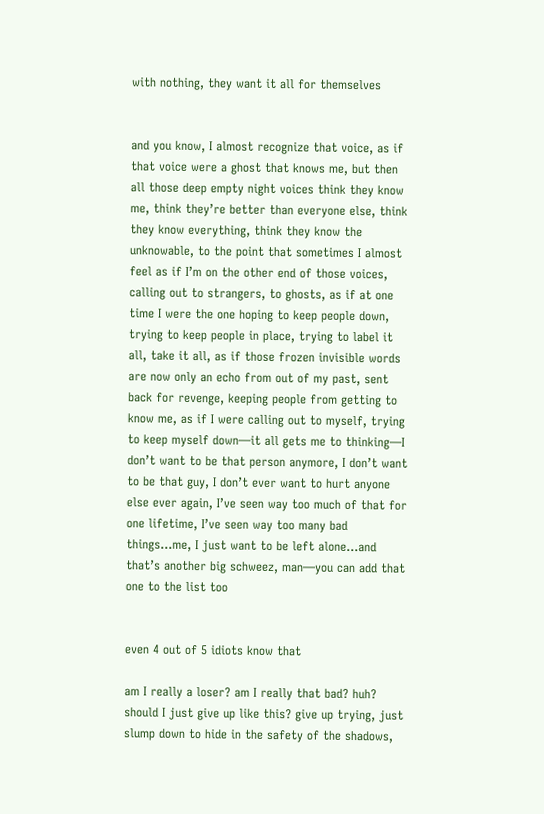with nothing, they want it all for themselves


and you know, I almost recognize that voice, as if that voice were a ghost that knows me, but then all those deep empty night voices think they know me, think they’re better than everyone else, think they know everything, think they know the unknowable, to the point that sometimes I almost feel as if I’m on the other end of those voices, calling out to strangers, to ghosts, as if at one time I were the one hoping to keep people down, trying to keep people in place, trying to label it all, take it all, as if those frozen invisible words are now only an echo from out of my past, sent back for revenge, keeping people from getting to know me, as if I were calling out to myself, trying to keep myself down—it all gets me to thinking—I don’t want to be that person anymore, I don’t want to be that guy, I don’t ever want to hurt anyone else ever again, I’ve seen way too much of that for one lifetime, I’ve seen way too many bad things…me, I just want to be left alone…and that’s another big schweez, man—you can add that one to the list too


even 4 out of 5 idiots know that

am I really a loser? am I really that bad? huh? should I just give up like this? give up trying, just slump down to hide in the safety of the shadows,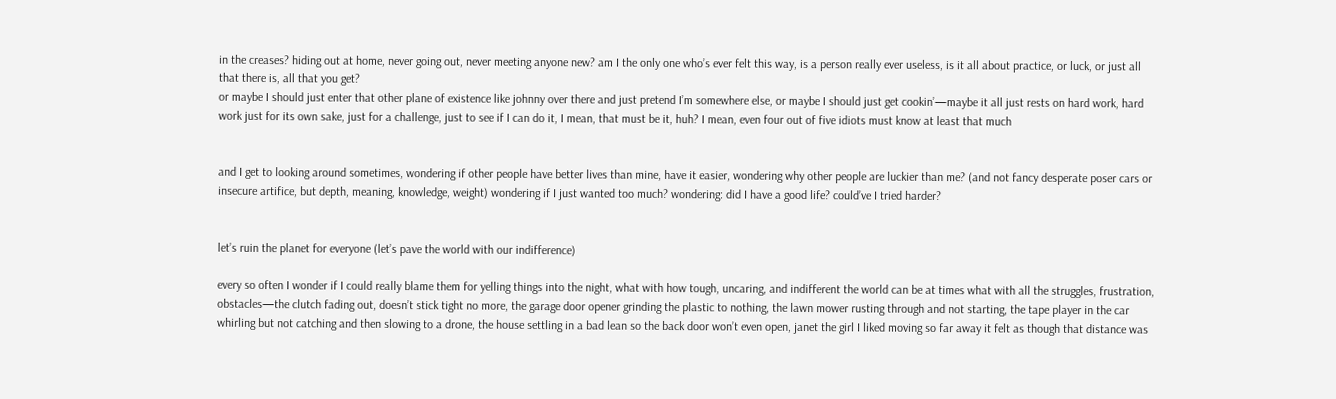in the creases? hiding out at home, never going out, never meeting anyone new? am I the only one who’s ever felt this way, is a person really ever useless, is it all about practice, or luck, or just all that there is, all that you get?
or maybe I should just enter that other plane of existence like johnny over there and just pretend I’m somewhere else, or maybe I should just get cookin’—maybe it all just rests on hard work, hard work just for its own sake, just for a challenge, just to see if I can do it, I mean, that must be it, huh? I mean, even four out of five idiots must know at least that much


and I get to looking around sometimes, wondering if other people have better lives than mine, have it easier, wondering why other people are luckier than me? (and not fancy desperate poser cars or insecure artifice, but depth, meaning, knowledge, weight) wondering if I just wanted too much? wondering: did I have a good life? could’ve I tried harder?


let’s ruin the planet for everyone (let’s pave the world with our indifference)

every so often I wonder if I could really blame them for yelling things into the night, what with how tough, uncaring, and indifferent the world can be at times what with all the struggles, frustration, obstacles—the clutch fading out, doesn’t stick tight no more, the garage door opener grinding the plastic to nothing, the lawn mower rusting through and not starting, the tape player in the car whirling but not catching and then slowing to a drone, the house settling in a bad lean so the back door won’t even open, janet the girl I liked moving so far away it felt as though that distance was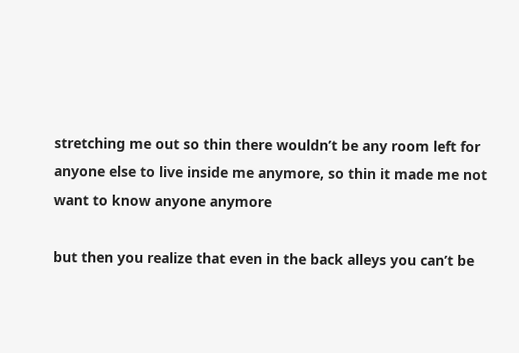stretching me out so thin there wouldn’t be any room left for anyone else to live inside me anymore, so thin it made me not want to know anyone anymore

but then you realize that even in the back alleys you can’t be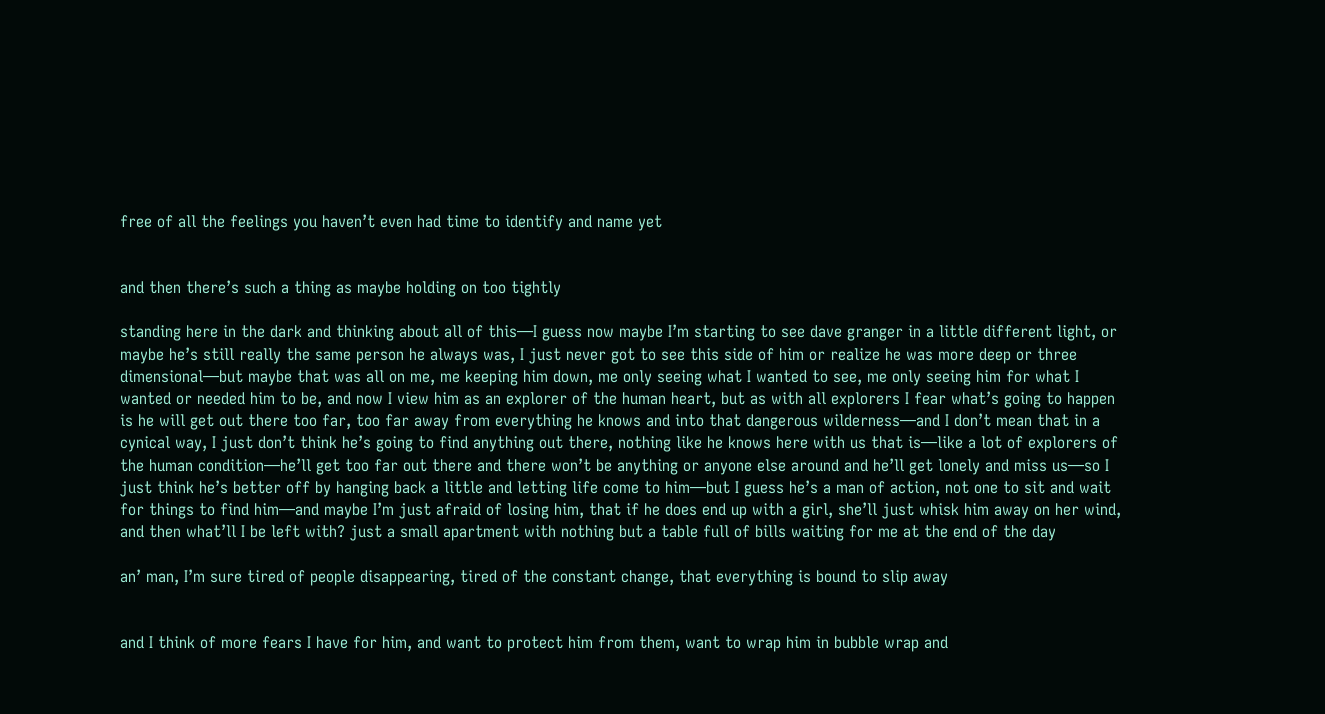free of all the feelings you haven’t even had time to identify and name yet


and then there’s such a thing as maybe holding on too tightly

standing here in the dark and thinking about all of this—I guess now maybe I’m starting to see dave granger in a little different light, or maybe he’s still really the same person he always was, I just never got to see this side of him or realize he was more deep or three dimensional—but maybe that was all on me, me keeping him down, me only seeing what I wanted to see, me only seeing him for what I wanted or needed him to be, and now I view him as an explorer of the human heart, but as with all explorers I fear what’s going to happen is he will get out there too far, too far away from everything he knows and into that dangerous wilderness—and I don’t mean that in a cynical way, I just don’t think he’s going to find anything out there, nothing like he knows here with us that is—like a lot of explorers of the human condition—he’ll get too far out there and there won’t be anything or anyone else around and he’ll get lonely and miss us—so I just think he’s better off by hanging back a little and letting life come to him—but I guess he’s a man of action, not one to sit and wait for things to find him—and maybe I’m just afraid of losing him, that if he does end up with a girl, she’ll just whisk him away on her wind, and then what’ll I be left with? just a small apartment with nothing but a table full of bills waiting for me at the end of the day

an’ man, I’m sure tired of people disappearing, tired of the constant change, that everything is bound to slip away


and I think of more fears I have for him, and want to protect him from them, want to wrap him in bubble wrap and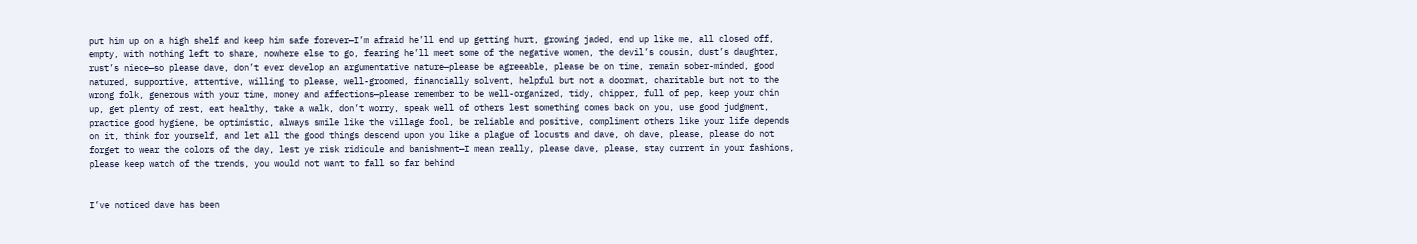put him up on a high shelf and keep him safe forever—I’m afraid he’ll end up getting hurt, growing jaded, end up like me, all closed off, empty, with nothing left to share, nowhere else to go, fearing he’ll meet some of the negative women, the devil’s cousin, dust’s daughter, rust’s niece—so please dave, don’t ever develop an argumentative nature—please be agreeable, please be on time, remain sober-minded, good natured, supportive, attentive, willing to please, well-groomed, financially solvent, helpful but not a doormat, charitable but not to the wrong folk, generous with your time, money and affections—please remember to be well-organized, tidy, chipper, full of pep, keep your chin up, get plenty of rest, eat healthy, take a walk, don’t worry, speak well of others lest something comes back on you, use good judgment, practice good hygiene, be optimistic, always smile like the village fool, be reliable and positive, compliment others like your life depends on it, think for yourself, and let all the good things descend upon you like a plague of locusts and dave, oh dave, please, please do not forget to wear the colors of the day, lest ye risk ridicule and banishment—I mean really, please dave, please, stay current in your fashions, please keep watch of the trends, you would not want to fall so far behind


I’ve noticed dave has been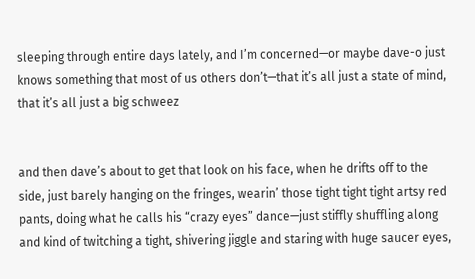sleeping through entire days lately, and I’m concerned—or maybe dave-o just knows something that most of us others don’t—that it’s all just a state of mind, that it’s all just a big schweez


and then dave’s about to get that look on his face, when he drifts off to the side, just barely hanging on the fringes, wearin’ those tight tight tight artsy red pants, doing what he calls his “crazy eyes” dance—just stiffly shuffling along and kind of twitching a tight, shivering jiggle and staring with huge saucer eyes,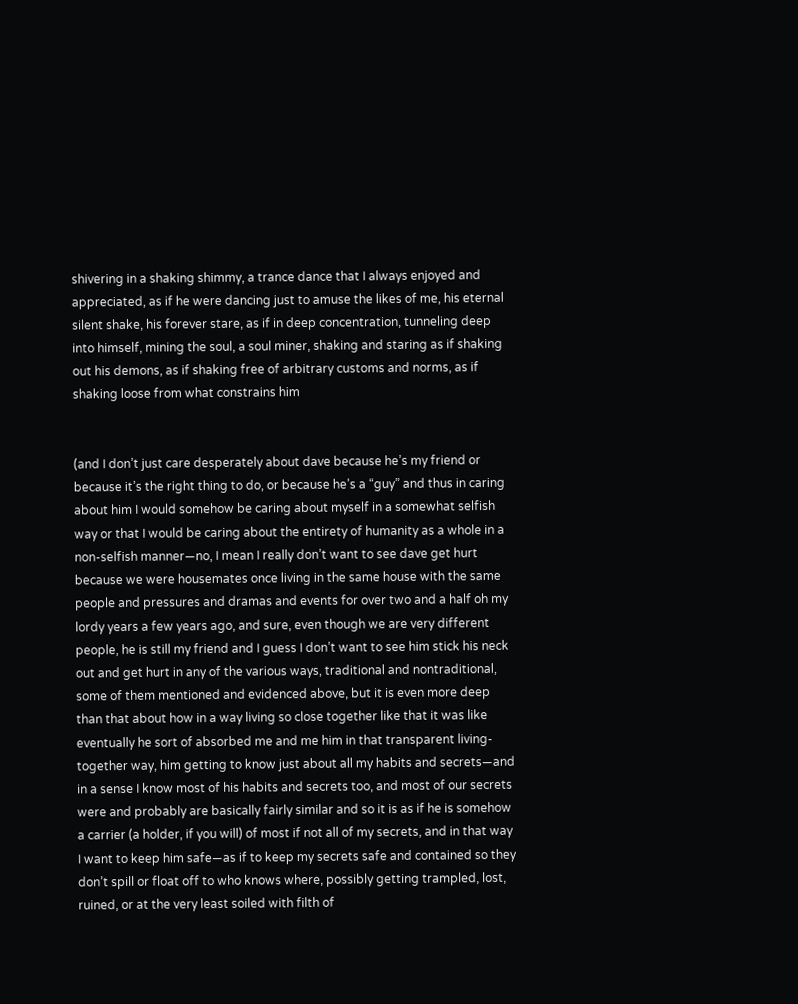shivering in a shaking shimmy, a trance dance that I always enjoyed and appreciated, as if he were dancing just to amuse the likes of me, his eternal silent shake, his forever stare, as if in deep concentration, tunneling deep into himself, mining the soul, a soul miner, shaking and staring as if shaking out his demons, as if shaking free of arbitrary customs and norms, as if shaking loose from what constrains him


(and I don’t just care desperately about dave because he’s my friend or because it’s the right thing to do, or because he’s a “guy” and thus in caring about him I would somehow be caring about myself in a somewhat selfish way or that I would be caring about the entirety of humanity as a whole in a non-selfish manner—no, I mean I really don’t want to see dave get hurt because we were housemates once living in the same house with the same people and pressures and dramas and events for over two and a half oh my lordy years a few years ago, and sure, even though we are very different people, he is still my friend and I guess I don’t want to see him stick his neck out and get hurt in any of the various ways, traditional and nontraditional, some of them mentioned and evidenced above, but it is even more deep than that about how in a way living so close together like that it was like eventually he sort of absorbed me and me him in that transparent living-together way, him getting to know just about all my habits and secrets—and in a sense I know most of his habits and secrets too, and most of our secrets were and probably are basically fairly similar and so it is as if he is somehow a carrier (a holder, if you will) of most if not all of my secrets, and in that way I want to keep him safe—as if to keep my secrets safe and contained so they don’t spill or float off to who knows where, possibly getting trampled, lost, ruined, or at the very least soiled with filth of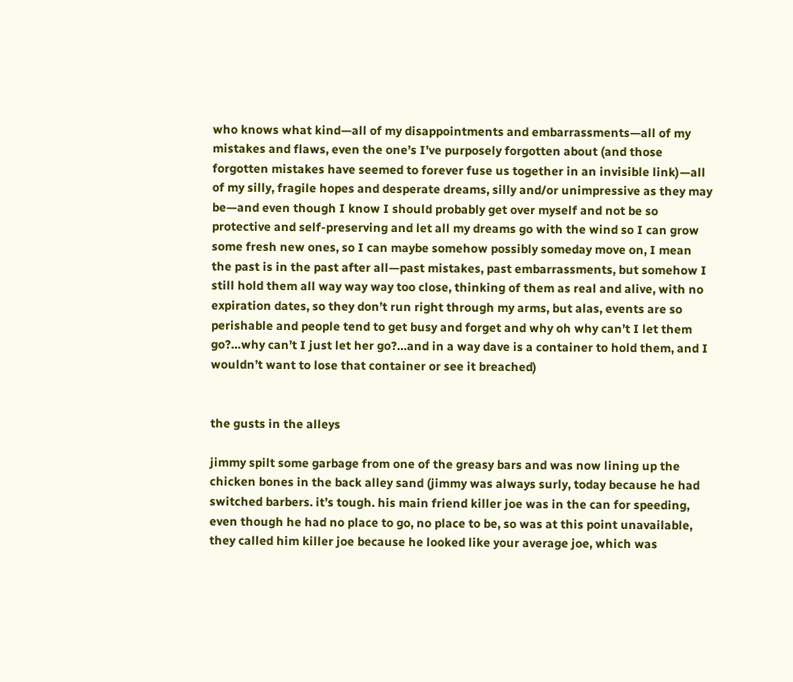who knows what kind—all of my disappointments and embarrassments—all of my mistakes and flaws, even the one’s I’ve purposely forgotten about (and those forgotten mistakes have seemed to forever fuse us together in an invisible link)—all of my silly, fragile hopes and desperate dreams, silly and/or unimpressive as they may be—and even though I know I should probably get over myself and not be so protective and self-preserving and let all my dreams go with the wind so I can grow some fresh new ones, so I can maybe somehow possibly someday move on, I mean the past is in the past after all—past mistakes, past embarrassments, but somehow I still hold them all way way way too close, thinking of them as real and alive, with no expiration dates, so they don’t run right through my arms, but alas, events are so perishable and people tend to get busy and forget and why oh why can’t I let them go?…why can’t I just let her go?…and in a way dave is a container to hold them, and I wouldn’t want to lose that container or see it breached)


the gusts in the alleys

jimmy spilt some garbage from one of the greasy bars and was now lining up the chicken bones in the back alley sand (jimmy was always surly, today because he had switched barbers. it’s tough. his main friend killer joe was in the can for speeding, even though he had no place to go, no place to be, so was at this point unavailable, they called him killer joe because he looked like your average joe, which was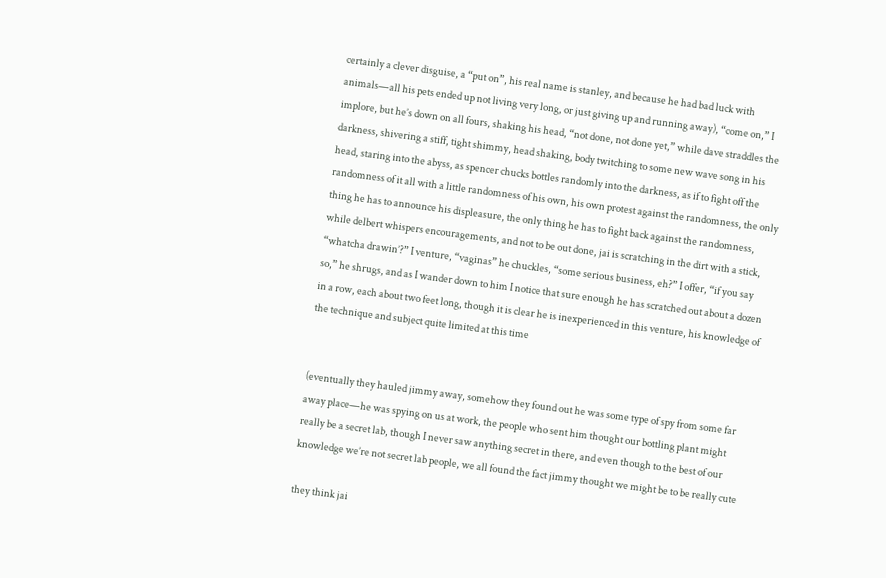certainly a clever disguise, a “put on”, his real name is stanley, and because he had bad luck with animals—all his pets ended up not living very long, or just giving up and running away), “come on,” I implore, but he’s down on all fours, shaking his head, “not done, not done yet,” while dave straddles the darkness, shivering a stiff, tight shimmy, head shaking, body twitching to some new wave song in his head, staring into the abyss, as spencer chucks bottles randomly into the darkness, as if to fight off the randomness of it all with a little randomness of his own, his own protest against the randomness, the only thing he has to announce his displeasure, the only thing he has to fight back against the randomness, while delbert whispers encouragements, and not to be out done, jai is scratching in the dirt with a stick, “whatcha drawin’?” I venture, “vaginas” he chuckles, “some serious business, eh?” I offer, “if you say so,” he shrugs, and as I wander down to him I notice that sure enough he has scratched out about a dozen in a row, each about two feet long, though it is clear he is inexperienced in this venture, his knowledge of the technique and subject quite limited at this time


(eventually they hauled jimmy away, somehow they found out he was some type of spy from some far away place—he was spying on us at work, the people who sent him thought our bottling plant might really be a secret lab, though I never saw anything secret in there, and even though to the best of our knowledge we’re not secret lab people, we all found the fact jimmy thought we might be to be really cute

they think jai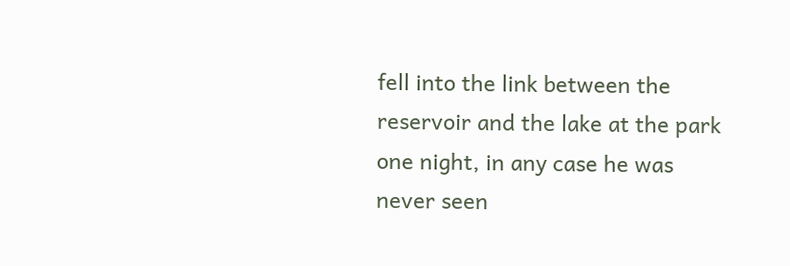fell into the link between the reservoir and the lake at the park one night, in any case he was never seen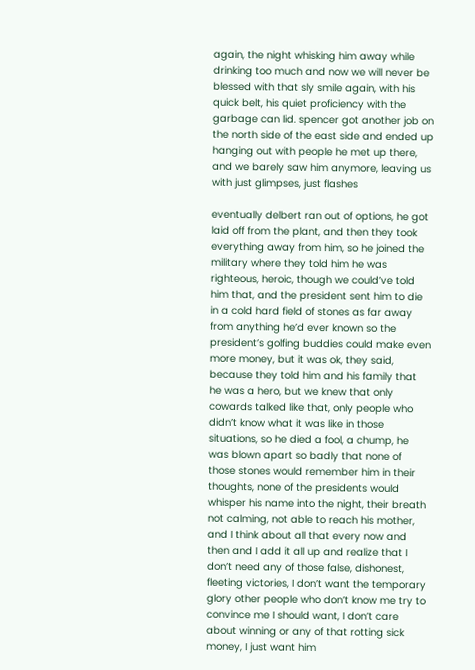again, the night whisking him away while drinking too much and now we will never be blessed with that sly smile again, with his quick belt, his quiet proficiency with the garbage can lid. spencer got another job on the north side of the east side and ended up hanging out with people he met up there, and we barely saw him anymore, leaving us with just glimpses, just flashes

eventually delbert ran out of options, he got laid off from the plant, and then they took everything away from him, so he joined the military where they told him he was righteous, heroic, though we could’ve told him that, and the president sent him to die in a cold hard field of stones as far away from anything he’d ever known so the president’s golfing buddies could make even more money, but it was ok, they said, because they told him and his family that he was a hero, but we knew that only cowards talked like that, only people who didn’t know what it was like in those situations, so he died a fool, a chump, he was blown apart so badly that none of those stones would remember him in their thoughts, none of the presidents would whisper his name into the night, their breath not calming, not able to reach his mother, and I think about all that every now and then and I add it all up and realize that I don’t need any of those false, dishonest, fleeting victories, I don’t want the temporary glory other people who don’t know me try to convince me I should want, I don’t care about winning or any of that rotting sick money, I just want him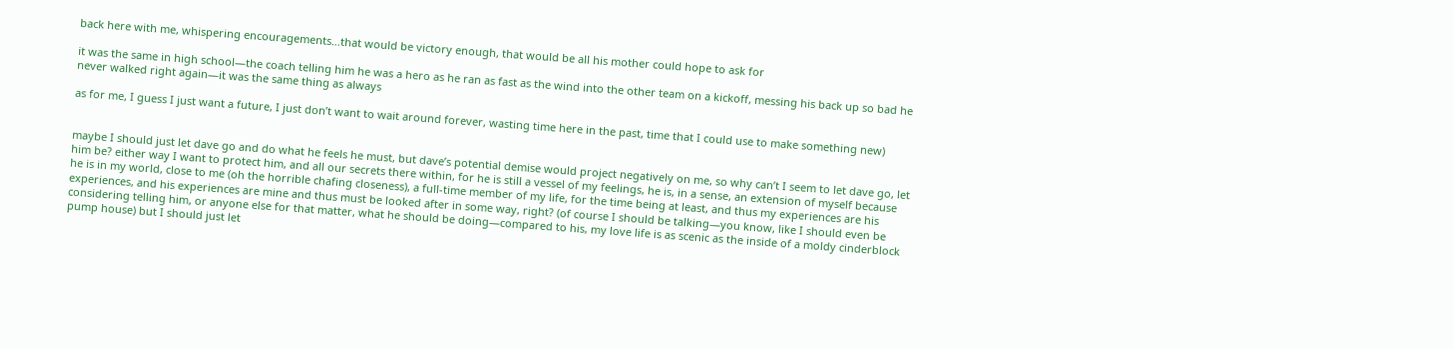back here with me, whispering encouragements…that would be victory enough, that would be all his mother could hope to ask for

it was the same in high school—the coach telling him he was a hero as he ran as fast as the wind into the other team on a kickoff, messing his back up so bad he never walked right again—it was the same thing as always

as for me, I guess I just want a future, I just don’t want to wait around forever, wasting time here in the past, time that I could use to make something new)


maybe I should just let dave go and do what he feels he must, but dave’s potential demise would project negatively on me, so why can’t I seem to let dave go, let him be? either way I want to protect him, and all our secrets there within, for he is still a vessel of my feelings, he is, in a sense, an extension of myself because he is in my world, close to me (oh the horrible chafing closeness), a full-time member of my life, for the time being at least, and thus my experiences are his experiences, and his experiences are mine and thus must be looked after in some way, right? (of course I should be talking—you know, like I should even be considering telling him, or anyone else for that matter, what he should be doing—compared to his, my love life is as scenic as the inside of a moldy cinderblock pump house) but I should just let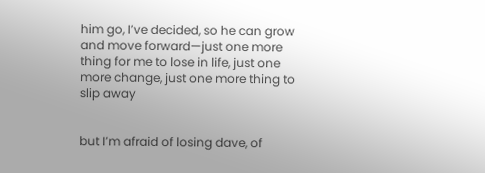him go, I’ve decided, so he can grow and move forward—just one more thing for me to lose in life, just one more change, just one more thing to slip away


but I’m afraid of losing dave, of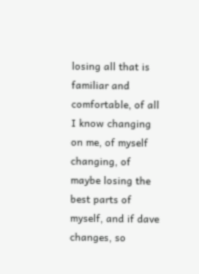losing all that is familiar and comfortable, of all I know changing on me, of myself changing, of maybe losing the best parts of myself, and if dave changes, so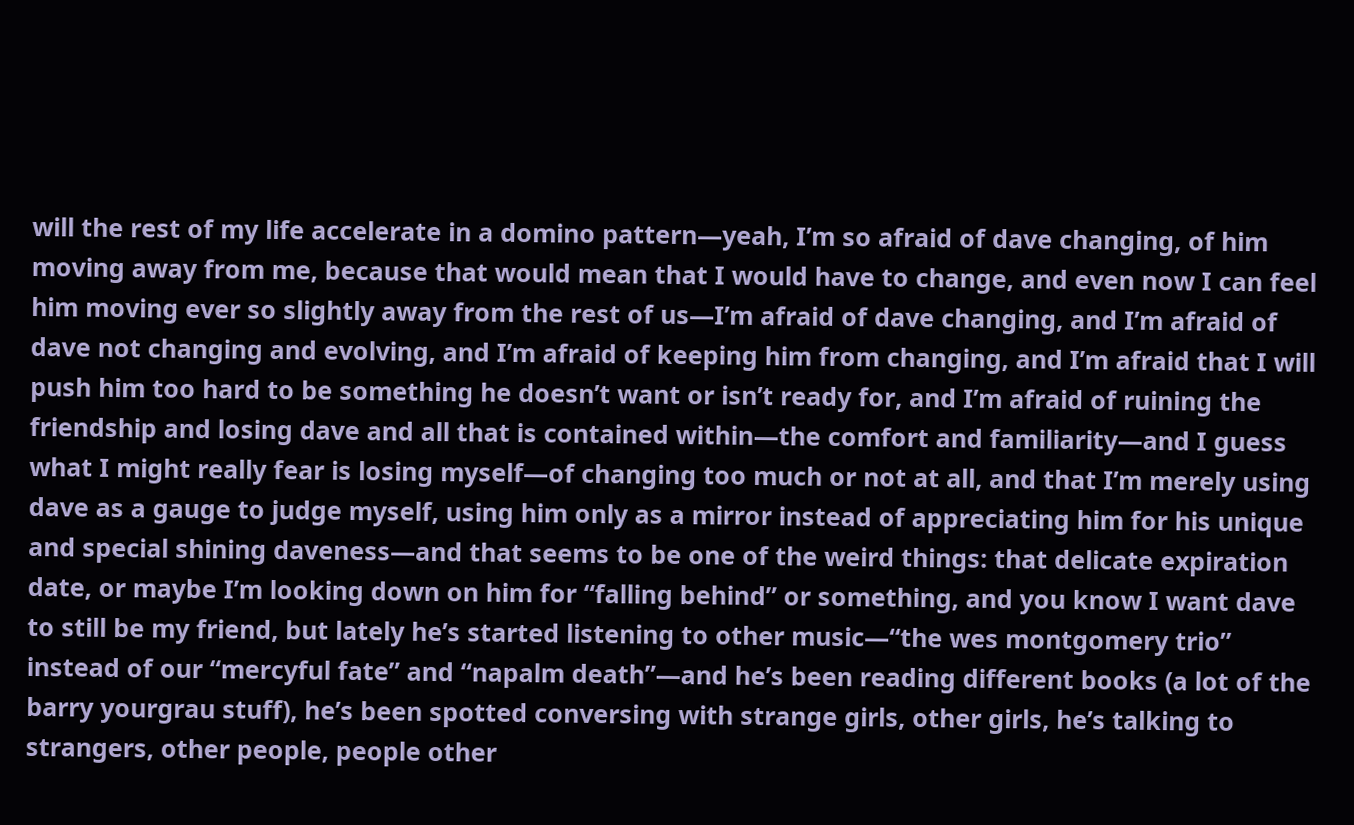will the rest of my life accelerate in a domino pattern—yeah, I’m so afraid of dave changing, of him moving away from me, because that would mean that I would have to change, and even now I can feel him moving ever so slightly away from the rest of us—I’m afraid of dave changing, and I’m afraid of dave not changing and evolving, and I’m afraid of keeping him from changing, and I’m afraid that I will push him too hard to be something he doesn’t want or isn’t ready for, and I’m afraid of ruining the friendship and losing dave and all that is contained within—the comfort and familiarity—and I guess what I might really fear is losing myself—of changing too much or not at all, and that I’m merely using dave as a gauge to judge myself, using him only as a mirror instead of appreciating him for his unique and special shining daveness—and that seems to be one of the weird things: that delicate expiration date, or maybe I’m looking down on him for “falling behind” or something, and you know I want dave to still be my friend, but lately he’s started listening to other music—“the wes montgomery trio” instead of our “mercyful fate” and “napalm death”—and he’s been reading different books (a lot of the barry yourgrau stuff), he’s been spotted conversing with strange girls, other girls, he’s talking to strangers, other people, people other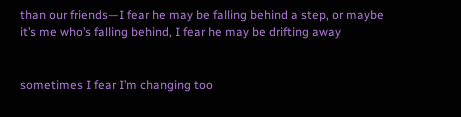than our friends—I fear he may be falling behind a step, or maybe it’s me who’s falling behind, I fear he may be drifting away


sometimes I fear I’m changing too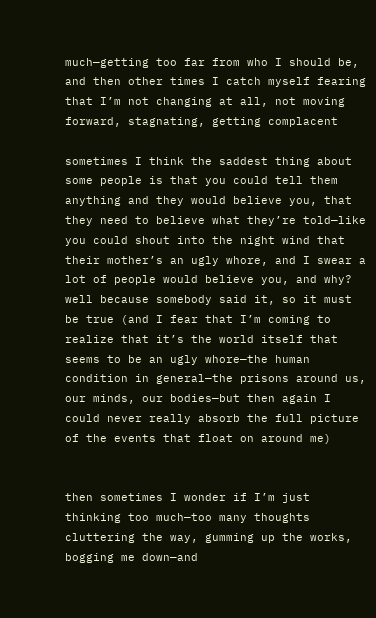much—getting too far from who I should be, and then other times I catch myself fearing that I’m not changing at all, not moving forward, stagnating, getting complacent

sometimes I think the saddest thing about some people is that you could tell them anything and they would believe you, that they need to believe what they’re told—like you could shout into the night wind that their mother’s an ugly whore, and I swear a lot of people would believe you, and why? well because somebody said it, so it must be true (and I fear that I’m coming to realize that it’s the world itself that seems to be an ugly whore—the human condition in general—the prisons around us, our minds, our bodies—but then again I could never really absorb the full picture of the events that float on around me)


then sometimes I wonder if I’m just thinking too much—too many thoughts cluttering the way, gumming up the works, bogging me down—and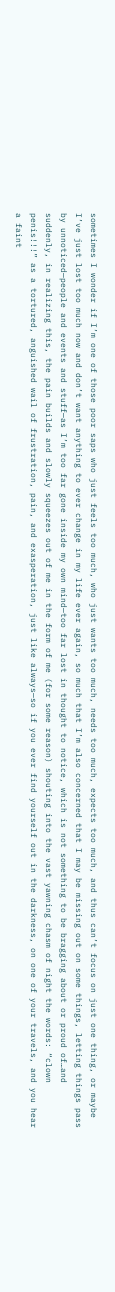sometimes I wonder if I’m one of those poor saps who just feels too much, who just wants too much, needs too much, expects too much, and thus can’t focus on just one thing, or maybe I’ve just lost too much now and don’t want anything to ever change in my life ever again, so much that I’m also concerned that I may be missing out on some things, letting things pass by unnoticed—people and events and stuff—as I’m too far gone inside my own mind—too far lost in thought to notice, which is not something to be bragging about or proud of…and suddenly, in realizing this, the pain builds and slowly squeezes out of me in the form of me (for some reason) shouting into the vast yawning chasm of night the words: “clown penis!!!” as a tortured, anguished wail of frustration, pain, and exasperation, just like always—so if you ever find yourself out in the darkness, on one of your travels, and you hear a faint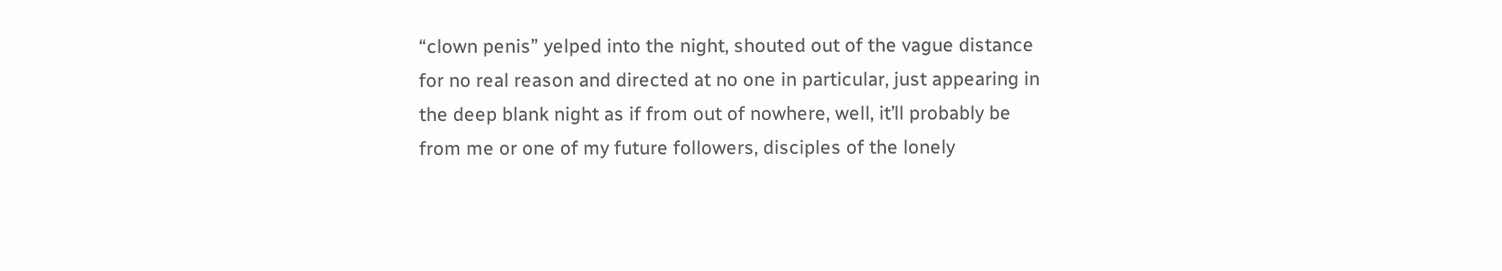“clown penis” yelped into the night, shouted out of the vague distance for no real reason and directed at no one in particular, just appearing in the deep blank night as if from out of nowhere, well, it’ll probably be from me or one of my future followers, disciples of the lonely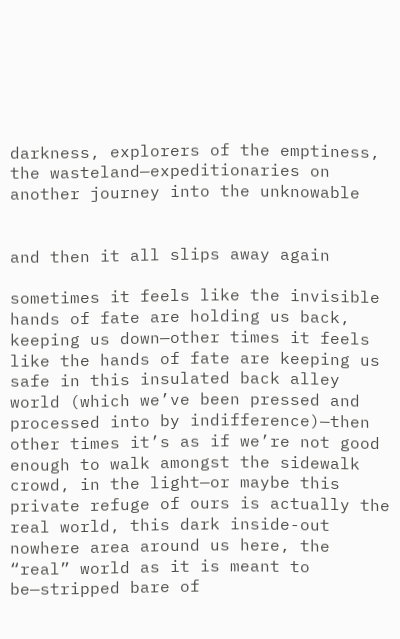darkness, explorers of the emptiness, the wasteland—expeditionaries on another journey into the unknowable


and then it all slips away again

sometimes it feels like the invisible hands of fate are holding us back, keeping us down—other times it feels like the hands of fate are keeping us safe in this insulated back alley world (which we’ve been pressed and processed into by indifference)—then other times it’s as if we’re not good enough to walk amongst the sidewalk crowd, in the light—or maybe this private refuge of ours is actually the real world, this dark inside-out nowhere area around us here, the “real” world as it is meant to be—stripped bare of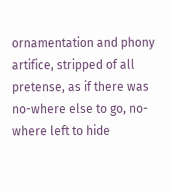ornamentation and phony artifice, stripped of all pretense, as if there was no-where else to go, no-where left to hide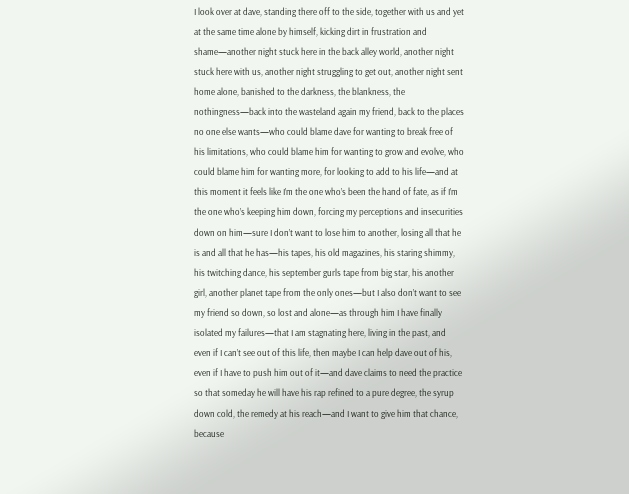I look over at dave, standing there off to the side, together with us and yet at the same time alone by himself, kicking dirt in frustration and shame—another night stuck here in the back alley world, another night stuck here with us, another night struggling to get out, another night sent home alone, banished to the darkness, the blankness, the nothingness—back into the wasteland again my friend, back to the places no one else wants—who could blame dave for wanting to break free of his limitations, who could blame him for wanting to grow and evolve, who could blame him for wanting more, for looking to add to his life—and at this moment it feels like I’m the one who’s been the hand of fate, as if I’m the one who’s keeping him down, forcing my perceptions and insecurities down on him—sure I don’t want to lose him to another, losing all that he is and all that he has—his tapes, his old magazines, his staring shimmy, his twitching dance, his september gurls tape from big star, his another girl, another planet tape from the only ones—but I also don’t want to see my friend so down, so lost and alone—as through him I have finally isolated my failures—that I am stagnating here, living in the past, and even if I can’t see out of this life, then maybe I can help dave out of his, even if I have to push him out of it—and dave claims to need the practice so that someday he will have his rap refined to a pure degree, the syrup down cold, the remedy at his reach—and I want to give him that chance, because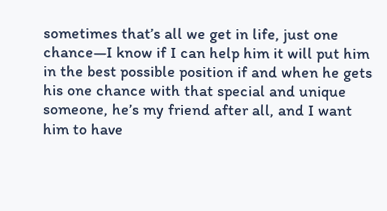sometimes that’s all we get in life, just one chance—I know if I can help him it will put him in the best possible position if and when he gets his one chance with that special and unique someone, he’s my friend after all, and I want him to have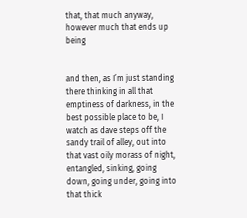that, that much anyway, however much that ends up being


and then, as I’m just standing there thinking in all that emptiness of darkness, in the best possible place to be, I watch as dave steps off the sandy trail of alley, out into that vast oily morass of night, entangled, sinking, going down, going under, going into that thick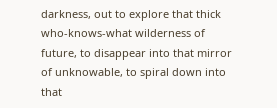darkness, out to explore that thick who-knows-what wilderness of future, to disappear into that mirror of unknowable, to spiral down into that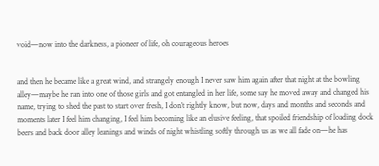void—now into the darkness, a pioneer of life, oh courageous heroes


and then he became like a great wind, and strangely enough I never saw him again after that night at the bowling alley—maybe he ran into one of those girls and got entangled in her life, some say he moved away and changed his name, trying to shed the past to start over fresh, I don’t rightly know, but now, days and months and seconds and moments later I feel him changing, I feel him becoming like an elusive feeling, that spoiled friendship of loading dock beers and back door alley leanings and winds of night whistling softly through us as we all fade on—he has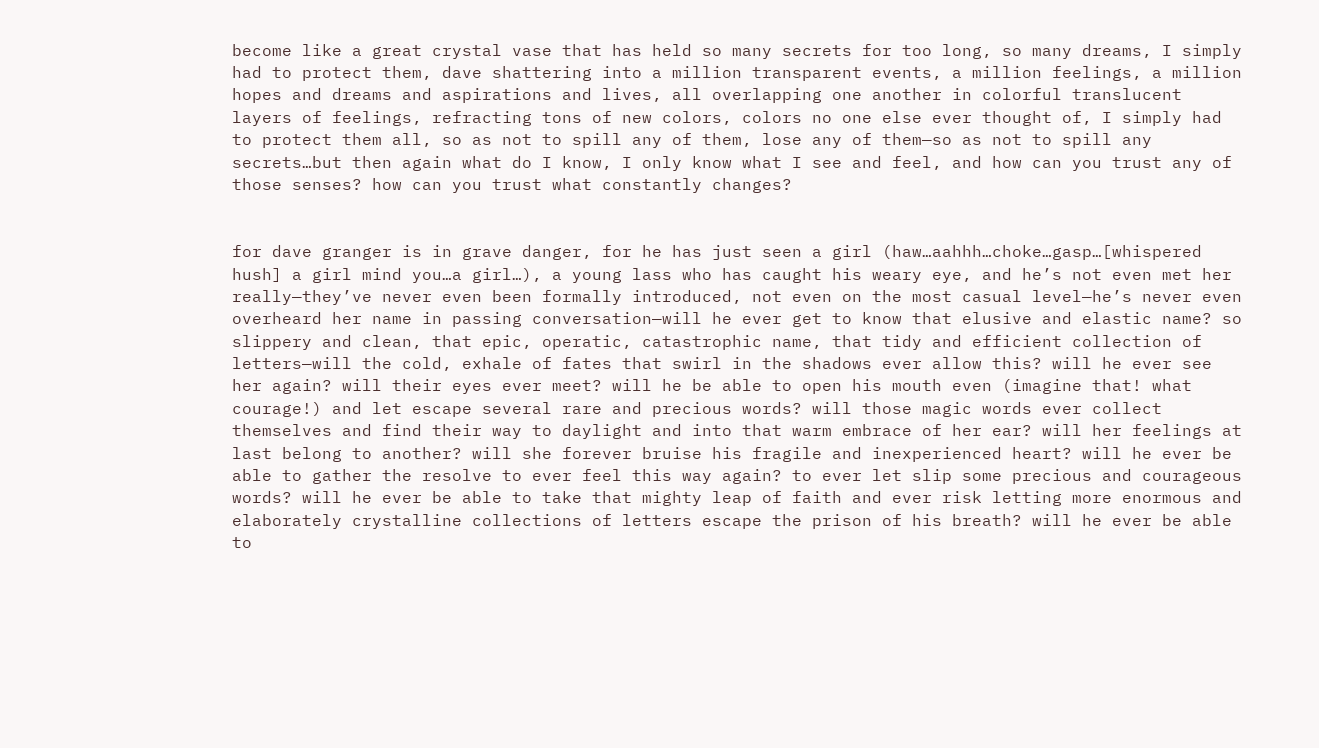become like a great crystal vase that has held so many secrets for too long, so many dreams, I simply had to protect them, dave shattering into a million transparent events, a million feelings, a million hopes and dreams and aspirations and lives, all overlapping one another in colorful translucent layers of feelings, refracting tons of new colors, colors no one else ever thought of, I simply had to protect them all, so as not to spill any of them, lose any of them—so as not to spill any secrets…but then again what do I know, I only know what I see and feel, and how can you trust any of those senses? how can you trust what constantly changes?


for dave granger is in grave danger, for he has just seen a girl (haw…aahhh…choke…gasp…[whispered hush] a girl mind you…a girl…), a young lass who has caught his weary eye, and he’s not even met her really—they’ve never even been formally introduced, not even on the most casual level—he’s never even overheard her name in passing conversation—will he ever get to know that elusive and elastic name? so slippery and clean, that epic, operatic, catastrophic name, that tidy and efficient collection of letters—will the cold, exhale of fates that swirl in the shadows ever allow this? will he ever see her again? will their eyes ever meet? will he be able to open his mouth even (imagine that! what courage!) and let escape several rare and precious words? will those magic words ever collect themselves and find their way to daylight and into that warm embrace of her ear? will her feelings at last belong to another? will she forever bruise his fragile and inexperienced heart? will he ever be able to gather the resolve to ever feel this way again? to ever let slip some precious and courageous words? will he ever be able to take that mighty leap of faith and ever risk letting more enormous and elaborately crystalline collections of letters escape the prison of his breath? will he ever be able to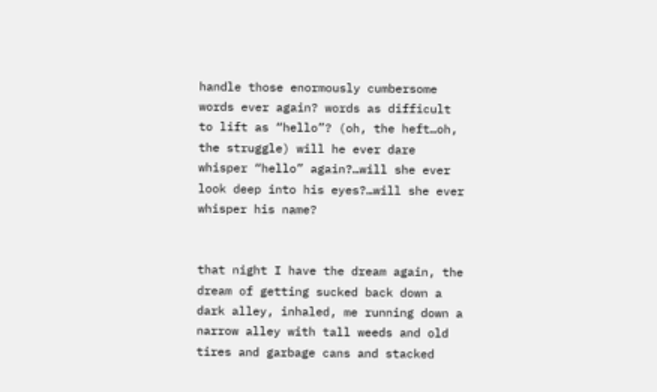handle those enormously cumbersome words ever again? words as difficult to lift as “hello”? (oh, the heft…oh, the struggle) will he ever dare whisper “hello” again?…will she ever look deep into his eyes?…will she ever whisper his name?


that night I have the dream again, the dream of getting sucked back down a dark alley, inhaled, me running down a narrow alley with tall weeds and old tires and garbage cans and stacked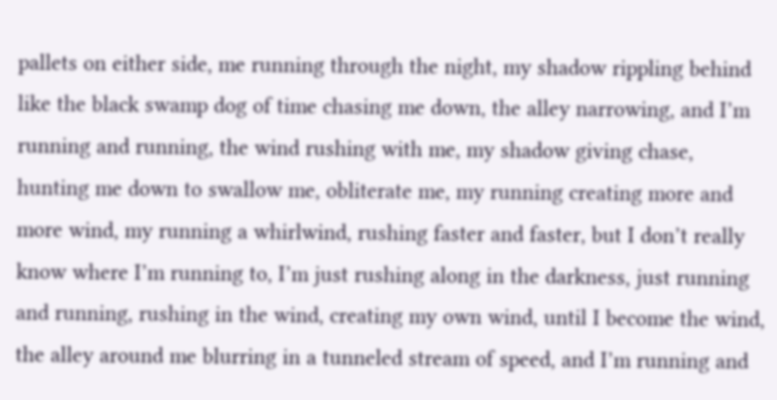pallets on either side, me running through the night, my shadow rippling behind like the black swamp dog of time chasing me down, the alley narrowing, and I’m running and running, the wind rushing with me, my shadow giving chase, hunting me down to swallow me, obliterate me, my running creating more and more wind, my running a whirlwind, rushing faster and faster, but I don’t really know where I’m running to, I’m just rushing along in the darkness, just running and running, rushing in the wind, creating my own wind, until I become the wind, the alley around me blurring in a tunneled stream of speed, and I’m running and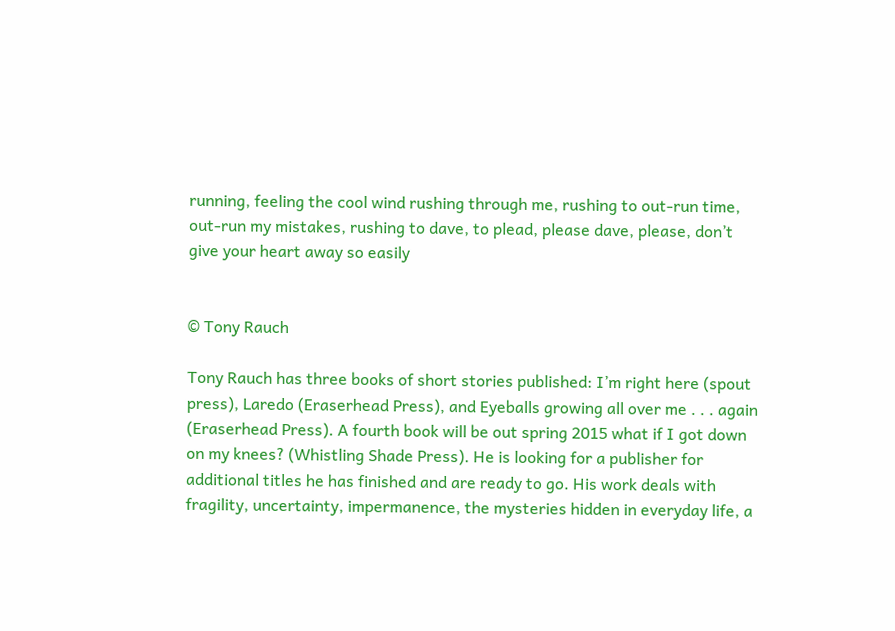running, feeling the cool wind rushing through me, rushing to out-run time, out-run my mistakes, rushing to dave, to plead, please dave, please, don’t give your heart away so easily


© Tony Rauch

Tony Rauch has three books of short stories published: I’m right here (spout press), Laredo (Eraserhead Press), and Eyeballs growing all over me . . . again (Eraserhead Press). A fourth book will be out spring 2015 what if I got down on my knees? (Whistling Shade Press). He is looking for a publisher for additional titles he has finished and are ready to go. His work deals with fragility, uncertainty, impermanence, the mysteries hidden in everyday life, a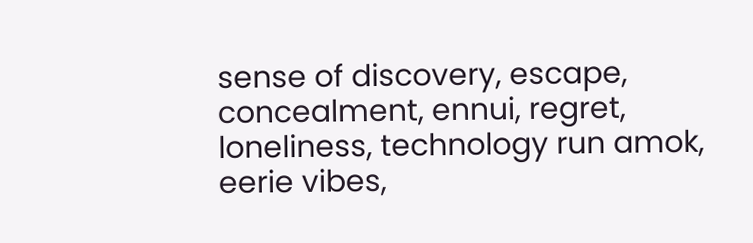sense of discovery, escape, concealment, ennui, regret, loneliness, technology run amok, eerie vibes,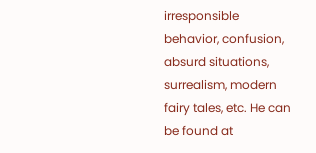irresponsible behavior, confusion, absurd situations, surrealism, modern fairy tales, etc. He can be found at